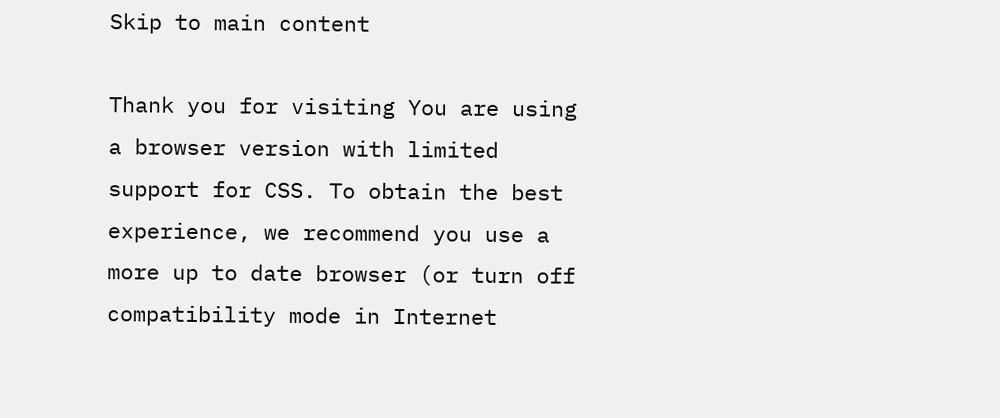Skip to main content

Thank you for visiting You are using a browser version with limited support for CSS. To obtain the best experience, we recommend you use a more up to date browser (or turn off compatibility mode in Internet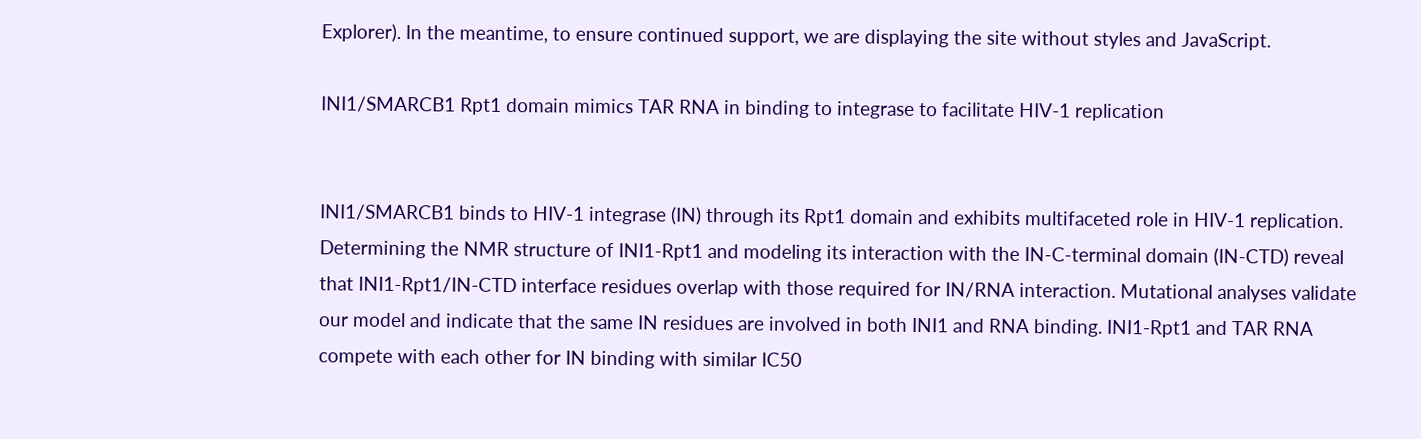Explorer). In the meantime, to ensure continued support, we are displaying the site without styles and JavaScript.

INI1/SMARCB1 Rpt1 domain mimics TAR RNA in binding to integrase to facilitate HIV-1 replication


INI1/SMARCB1 binds to HIV-1 integrase (IN) through its Rpt1 domain and exhibits multifaceted role in HIV-1 replication. Determining the NMR structure of INI1-Rpt1 and modeling its interaction with the IN-C-terminal domain (IN-CTD) reveal that INI1-Rpt1/IN-CTD interface residues overlap with those required for IN/RNA interaction. Mutational analyses validate our model and indicate that the same IN residues are involved in both INI1 and RNA binding. INI1-Rpt1 and TAR RNA compete with each other for IN binding with similar IC50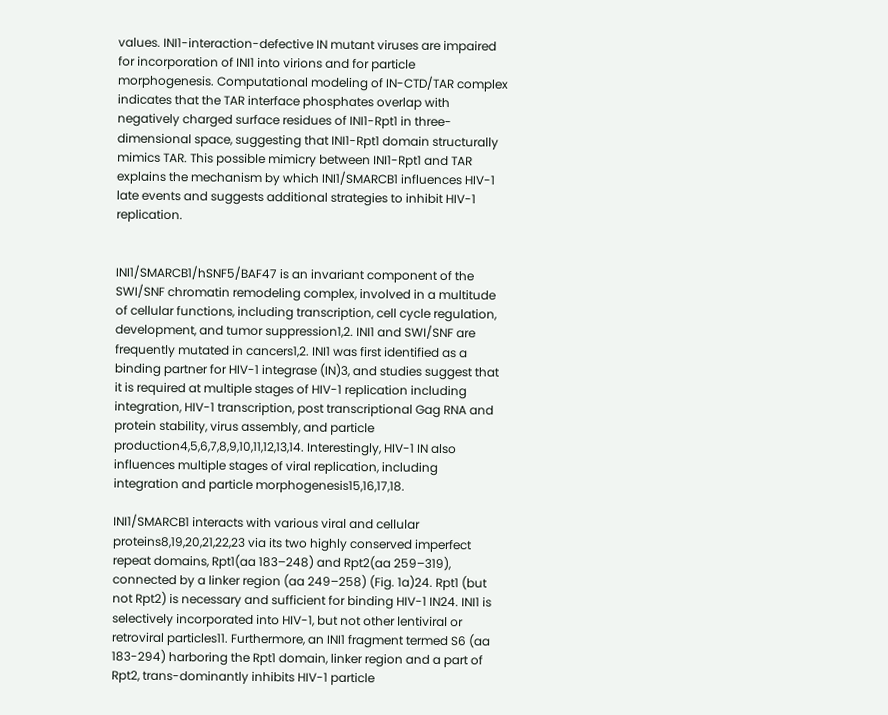values. INI1-interaction-defective IN mutant viruses are impaired for incorporation of INI1 into virions and for particle morphogenesis. Computational modeling of IN-CTD/TAR complex indicates that the TAR interface phosphates overlap with negatively charged surface residues of INI1-Rpt1 in three-dimensional space, suggesting that INI1-Rpt1 domain structurally mimics TAR. This possible mimicry between INI1-Rpt1 and TAR explains the mechanism by which INI1/SMARCB1 influences HIV-1 late events and suggests additional strategies to inhibit HIV-1 replication.


INI1/SMARCB1/hSNF5/BAF47 is an invariant component of the SWI/SNF chromatin remodeling complex, involved in a multitude of cellular functions, including transcription, cell cycle regulation, development, and tumor suppression1,2. INI1 and SWI/SNF are frequently mutated in cancers1,2. INI1 was first identified as a binding partner for HIV-1 integrase (IN)3, and studies suggest that it is required at multiple stages of HIV-1 replication including integration, HIV-1 transcription, post transcriptional Gag RNA and protein stability, virus assembly, and particle production4,5,6,7,8,9,10,11,12,13,14. Interestingly, HIV-1 IN also influences multiple stages of viral replication, including integration and particle morphogenesis15,16,17,18.

INI1/SMARCB1 interacts with various viral and cellular proteins8,19,20,21,22,23 via its two highly conserved imperfect repeat domains, Rpt1(aa 183–248) and Rpt2(aa 259–319), connected by a linker region (aa 249–258) (Fig. 1a)24. Rpt1 (but not Rpt2) is necessary and sufficient for binding HIV-1 IN24. INI1 is selectively incorporated into HIV-1, but not other lentiviral or retroviral particles11. Furthermore, an INI1 fragment termed S6 (aa 183-294) harboring the Rpt1 domain, linker region and a part of Rpt2, trans-dominantly inhibits HIV-1 particle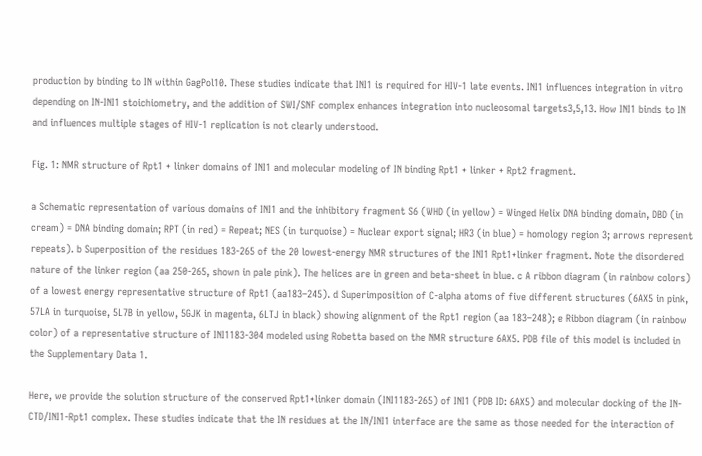production by binding to IN within GagPol10. These studies indicate that INI1 is required for HIV-1 late events. INI1 influences integration in vitro depending on IN-INI1 stoichiometry, and the addition of SWI/SNF complex enhances integration into nucleosomal targets3,5,13. How INI1 binds to IN and influences multiple stages of HIV-1 replication is not clearly understood.

Fig. 1: NMR structure of Rpt1 + linker domains of INI1 and molecular modeling of IN binding Rpt1 + linker + Rpt2 fragment.

a Schematic representation of various domains of INI1 and the inhibitory fragment S6 (WHD (in yellow) = Winged Helix DNA binding domain, DBD (in cream) = DNA binding domain; RPT (in red) = Repeat; NES (in turquoise) = Nuclear export signal; HR3 (in blue) = homology region 3; arrows represent repeats). b Superposition of the residues 183-265 of the 20 lowest-energy NMR structures of the INI1 Rpt1+linker fragment. Note the disordered nature of the linker region (aa 250-265, shown in pale pink). The helices are in green and beta-sheet in blue. c A ribbon diagram (in rainbow colors) of a lowest energy representative structure of Rpt1 (aa183–245). d Superimposition of C-alpha atoms of five different structures (6AX5 in pink, 57LA in turquoise, 5L7B in yellow, 5GJK in magenta, 6LTJ in black) showing alignment of the Rpt1 region (aa 183–248); e Ribbon diagram (in rainbow color) of a representative structure of INI1183-304 modeled using Robetta based on the NMR structure 6AX5. PDB file of this model is included in the Supplementary Data 1.

Here, we provide the solution structure of the conserved Rpt1+linker domain (INI1183-265) of INI1 (PDB ID: 6AX5) and molecular docking of the IN-CTD/INI1-Rpt1 complex. These studies indicate that the IN residues at the IN/INI1 interface are the same as those needed for the interaction of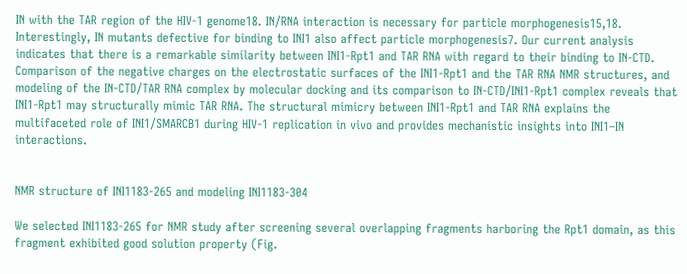IN with the TAR region of the HIV-1 genome18. IN/RNA interaction is necessary for particle morphogenesis15,18. Interestingly, IN mutants defective for binding to INI1 also affect particle morphogenesis7. Our current analysis indicates that there is a remarkable similarity between INI1-Rpt1 and TAR RNA with regard to their binding to IN-CTD. Comparison of the negative charges on the electrostatic surfaces of the INI1-Rpt1 and the TAR RNA NMR structures, and modeling of the IN-CTD/TAR RNA complex by molecular docking and its comparison to IN-CTD/INI1-Rpt1 complex reveals that INI1-Rpt1 may structurally mimic TAR RNA. The structural mimicry between INI1-Rpt1 and TAR RNA explains the multifaceted role of INI1/SMARCB1 during HIV-1 replication in vivo and provides mechanistic insights into INI1–IN interactions.


NMR structure of INI1183-265 and modeling INI1183-304

We selected INI1183-265 for NMR study after screening several overlapping fragments harboring the Rpt1 domain, as this fragment exhibited good solution property (Fig.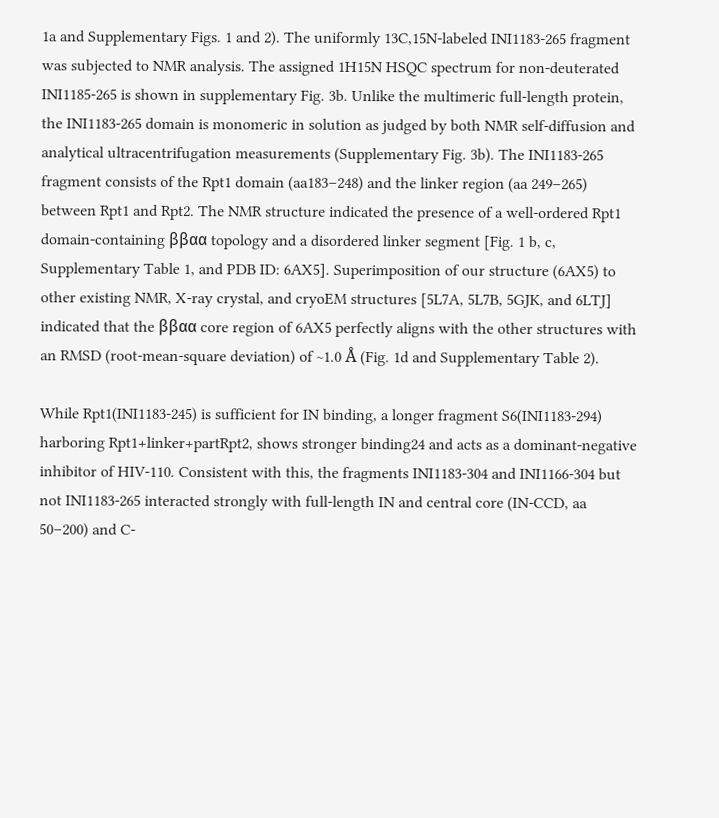1a and Supplementary Figs. 1 and 2). The uniformly 13C,15N-labeled INI1183-265 fragment was subjected to NMR analysis. The assigned 1H15N HSQC spectrum for non-deuterated INI1185-265 is shown in supplementary Fig. 3b. Unlike the multimeric full-length protein, the INI1183-265 domain is monomeric in solution as judged by both NMR self-diffusion and analytical ultracentrifugation measurements (Supplementary Fig. 3b). The INI1183-265 fragment consists of the Rpt1 domain (aa183–248) and the linker region (aa 249–265) between Rpt1 and Rpt2. The NMR structure indicated the presence of a well-ordered Rpt1 domain-containing ββαα topology and a disordered linker segment [Fig. 1 b, c, Supplementary Table 1, and PDB ID: 6AX5]. Superimposition of our structure (6AX5) to other existing NMR, X-ray crystal, and cryoEM structures [5L7A, 5L7B, 5GJK, and 6LTJ] indicated that the ββαα core region of 6AX5 perfectly aligns with the other structures with an RMSD (root-mean-square deviation) of ~1.0 Å (Fig. 1d and Supplementary Table 2).

While Rpt1(INI1183-245) is sufficient for IN binding, a longer fragment S6(INI1183-294) harboring Rpt1+linker+partRpt2, shows stronger binding24 and acts as a dominant-negative inhibitor of HIV-110. Consistent with this, the fragments INI1183-304 and INI1166-304 but not INI1183-265 interacted strongly with full-length IN and central core (IN-CCD, aa 50–200) and C-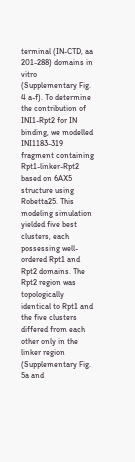terminal (IN-CTD, aa 201-288) domains in vitro (Supplementary Fig. 4 a-f). To determine the contribution of INI1-Rpt2 for IN binding, we modelled INI1183-319 fragment containing Rpt1-linker-Rpt2 based on 6AX5 structure using Robetta25. This modeling simulation yielded five best clusters, each possessing well-ordered Rpt1 and Rpt2 domains. The Rpt2 region was topologically identical to Rpt1 and the five clusters differed from each other only in the linker region (Supplementary Fig. 5a and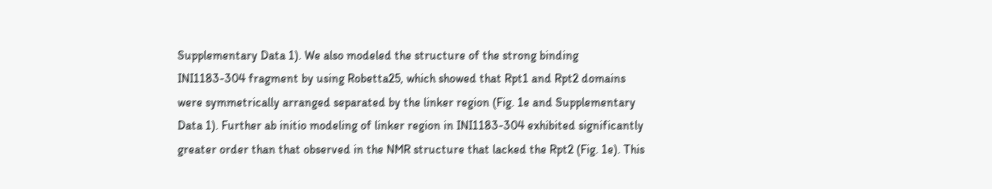Supplementary Data 1). We also modeled the structure of the strong binding INI1183-304 fragment by using Robetta25, which showed that Rpt1 and Rpt2 domains were symmetrically arranged separated by the linker region (Fig. 1e and Supplementary Data 1). Further ab initio modeling of linker region in INI1183-304 exhibited significantly greater order than that observed in the NMR structure that lacked the Rpt2 (Fig. 1e). This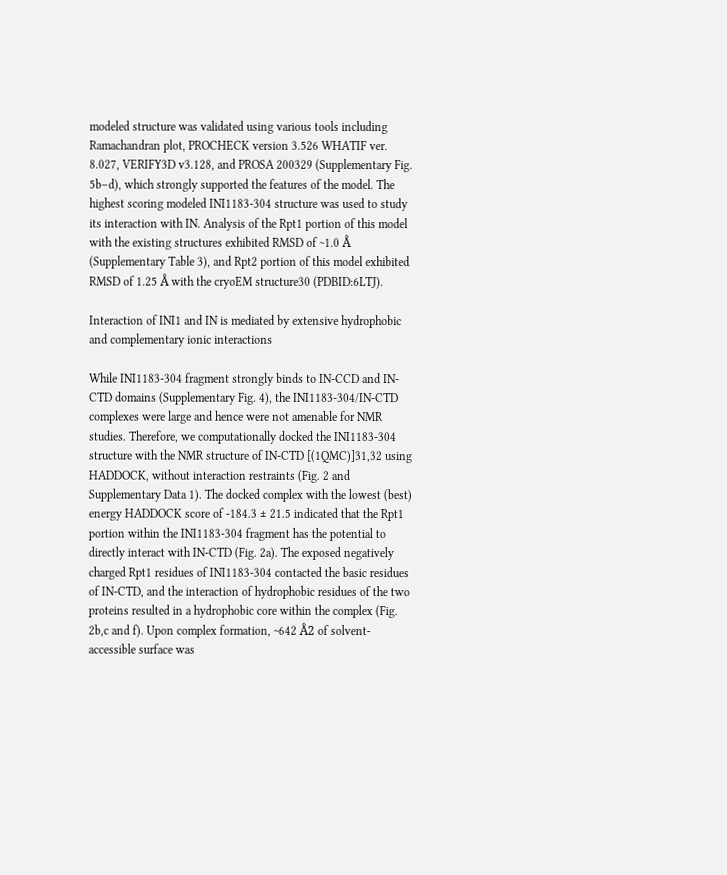modeled structure was validated using various tools including Ramachandran plot, PROCHECK version 3.526 WHATIF ver. 8.027, VERIFY3D v3.128, and PROSA 200329 (Supplementary Fig. 5b–d), which strongly supported the features of the model. The highest scoring modeled INI1183-304 structure was used to study its interaction with IN. Analysis of the Rpt1 portion of this model with the existing structures exhibited RMSD of ~1.0 Å (Supplementary Table 3), and Rpt2 portion of this model exhibited RMSD of 1.25 Å with the cryoEM structure30 (PDBID:6LTJ).

Interaction of INI1 and IN is mediated by extensive hydrophobic and complementary ionic interactions

While INI1183-304 fragment strongly binds to IN-CCD and IN-CTD domains (Supplementary Fig. 4), the INI1183-304/IN-CTD complexes were large and hence were not amenable for NMR studies. Therefore, we computationally docked the INI1183-304 structure with the NMR structure of IN-CTD [(1QMC)]31,32 using HADDOCK, without interaction restraints (Fig. 2 and Supplementary Data 1). The docked complex with the lowest (best) energy HADDOCK score of -184.3 ± 21.5 indicated that the Rpt1 portion within the INI1183-304 fragment has the potential to directly interact with IN-CTD (Fig. 2a). The exposed negatively charged Rpt1 residues of INI1183-304 contacted the basic residues of IN-CTD, and the interaction of hydrophobic residues of the two proteins resulted in a hydrophobic core within the complex (Fig. 2b,c and f). Upon complex formation, ~642 Å2 of solvent‐accessible surface was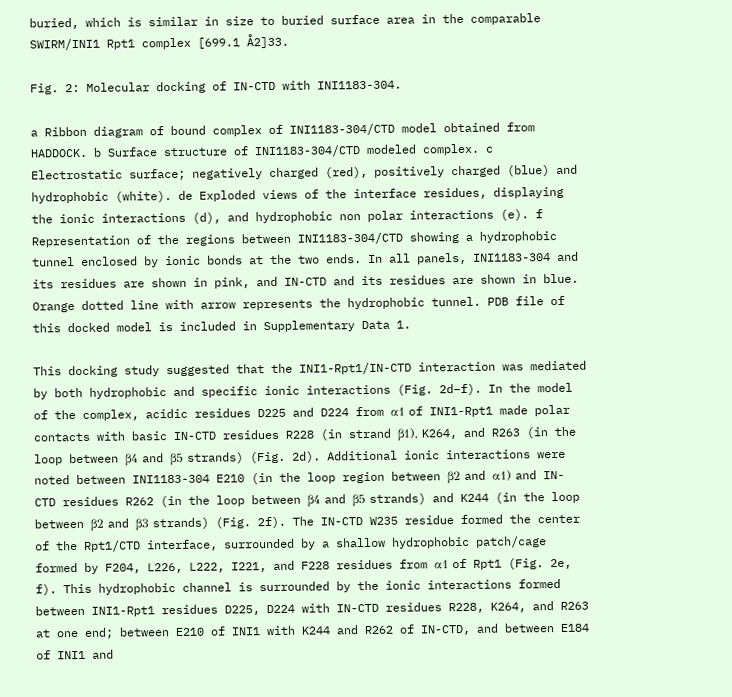buried, which is similar in size to buried surface area in the comparable SWIRM/INI1 Rpt1 complex [699.1 Å2]33.

Fig. 2: Molecular docking of IN-CTD with INI1183-304.

a Ribbon diagram of bound complex of INI1183-304/CTD model obtained from HADDOCK. b Surface structure of INI1183-304/CTD modeled complex. c Electrostatic surface; negatively charged (red), positively charged (blue) and hydrophobic (white). de Exploded views of the interface residues, displaying the ionic interactions (d), and hydrophobic non polar interactions (e). f Representation of the regions between INI1183-304/CTD showing a hydrophobic tunnel enclosed by ionic bonds at the two ends. In all panels, INI1183-304 and its residues are shown in pink, and IN-CTD and its residues are shown in blue. Orange dotted line with arrow represents the hydrophobic tunnel. PDB file of this docked model is included in Supplementary Data 1.

This docking study suggested that the INI1-Rpt1/IN-CTD interaction was mediated by both hydrophobic and specific ionic interactions (Fig. 2d–f). In the model of the complex, acidic residues D225 and D224 from α1 of INI1-Rpt1 made polar contacts with basic IN-CTD residues R228 (in strand β1), K264, and R263 (in the loop between β4 and β5 strands) (Fig. 2d). Additional ionic interactions were noted between INI1183-304 E210 (in the loop region between β2 and α1) and IN-CTD residues R262 (in the loop between β4 and β5 strands) and K244 (in the loop between β2 and β3 strands) (Fig. 2f). The IN-CTD W235 residue formed the center of the Rpt1/CTD interface, surrounded by a shallow hydrophobic patch/cage formed by F204, L226, L222, I221, and F228 residues from α1 of Rpt1 (Fig. 2e, f). This hydrophobic channel is surrounded by the ionic interactions formed between INI1-Rpt1 residues D225, D224 with IN-CTD residues R228, K264, and R263 at one end; between E210 of INI1 with K244 and R262 of IN-CTD, and between E184 of INI1 and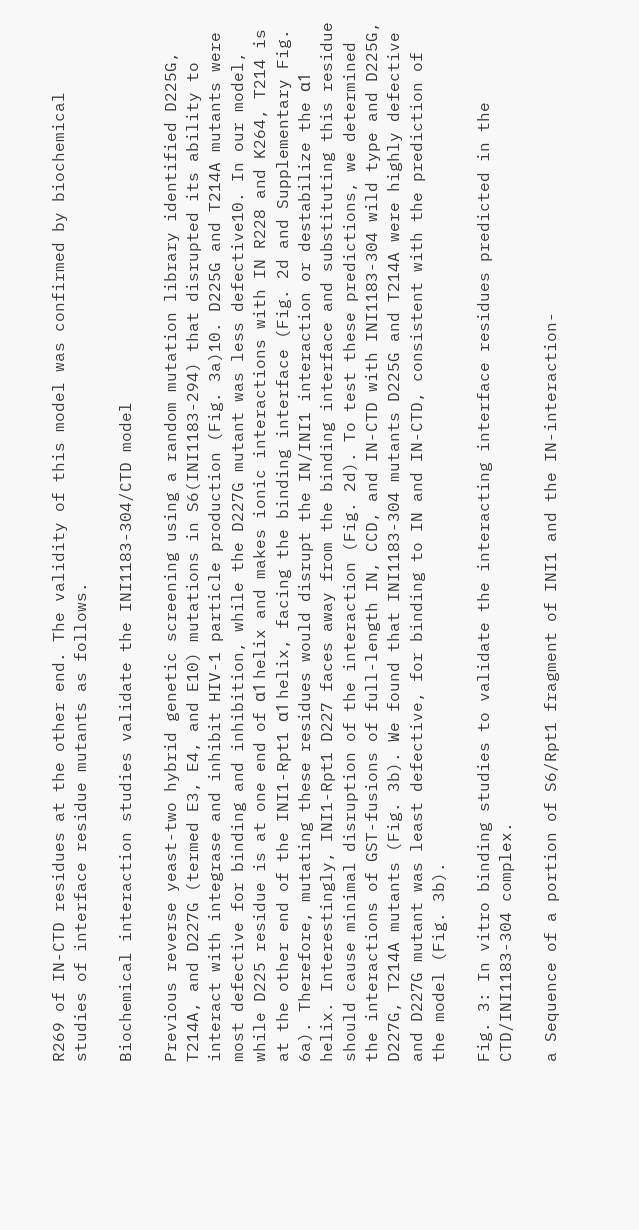R269 of IN-CTD residues at the other end. The validity of this model was confirmed by biochemical studies of interface residue mutants as follows.

Biochemical interaction studies validate the INI1183-304/CTD model

Previous reverse yeast-two hybrid genetic screening using a random mutation library identified D225G, T214A, and D227G (termed E3, E4, and E10) mutations in S6(INI1183-294) that disrupted its ability to interact with integrase and inhibit HIV-1 particle production (Fig. 3a)10. D225G and T214A mutants were most defective for binding and inhibition, while the D227G mutant was less defective10. In our model, while D225 residue is at one end of α1 helix and makes ionic interactions with IN R228 and K264, T214 is at the other end of the INI1-Rpt1 α1 helix, facing the binding interface (Fig. 2d and Supplementary Fig. 6a). Therefore, mutating these residues would disrupt the IN/INI1 interaction or destabilize the α1 helix. Interestingly, INI1-Rpt1 D227 faces away from the binding interface and substituting this residue should cause minimal disruption of the interaction (Fig. 2d). To test these predictions, we determined the interactions of GST-fusions of full-length IN, CCD, and IN-CTD with INI1183-304 wild type and D225G, D227G, T214A mutants (Fig. 3b). We found that INI1183-304 mutants D225G and T214A were highly defective and D227G mutant was least defective, for binding to IN and IN-CTD, consistent with the prediction of the model (Fig. 3b).

Fig. 3: In vitro binding studies to validate the interacting interface residues predicted in the CTD/INI1183-304 complex.

a Sequence of a portion of S6/Rpt1 fragment of INI1 and the IN-interaction-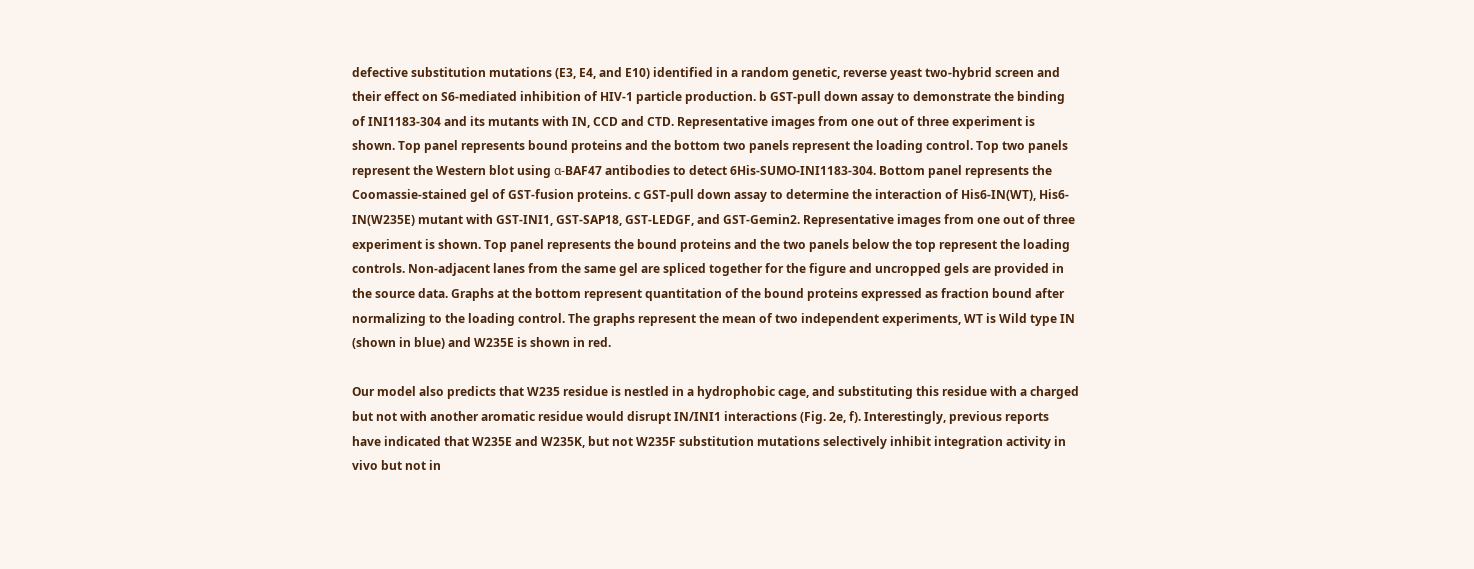defective substitution mutations (E3, E4, and E10) identified in a random genetic, reverse yeast two-hybrid screen and their effect on S6-mediated inhibition of HIV-1 particle production. b GST-pull down assay to demonstrate the binding of INI1183-304 and its mutants with IN, CCD and CTD. Representative images from one out of three experiment is shown. Top panel represents bound proteins and the bottom two panels represent the loading control. Top two panels represent the Western blot using α-BAF47 antibodies to detect 6His-SUMO-INI1183-304. Bottom panel represents the Coomassie-stained gel of GST-fusion proteins. c GST-pull down assay to determine the interaction of His6-IN(WT), His6-IN(W235E) mutant with GST-INI1, GST-SAP18, GST-LEDGF, and GST-Gemin2. Representative images from one out of three experiment is shown. Top panel represents the bound proteins and the two panels below the top represent the loading controls. Non-adjacent lanes from the same gel are spliced together for the figure and uncropped gels are provided in the source data. Graphs at the bottom represent quantitation of the bound proteins expressed as fraction bound after normalizing to the loading control. The graphs represent the mean of two independent experiments, WT is Wild type IN (shown in blue) and W235E is shown in red.

Our model also predicts that W235 residue is nestled in a hydrophobic cage, and substituting this residue with a charged but not with another aromatic residue would disrupt IN/INI1 interactions (Fig. 2e, f). Interestingly, previous reports have indicated that W235E and W235K, but not W235F substitution mutations selectively inhibit integration activity in vivo but not in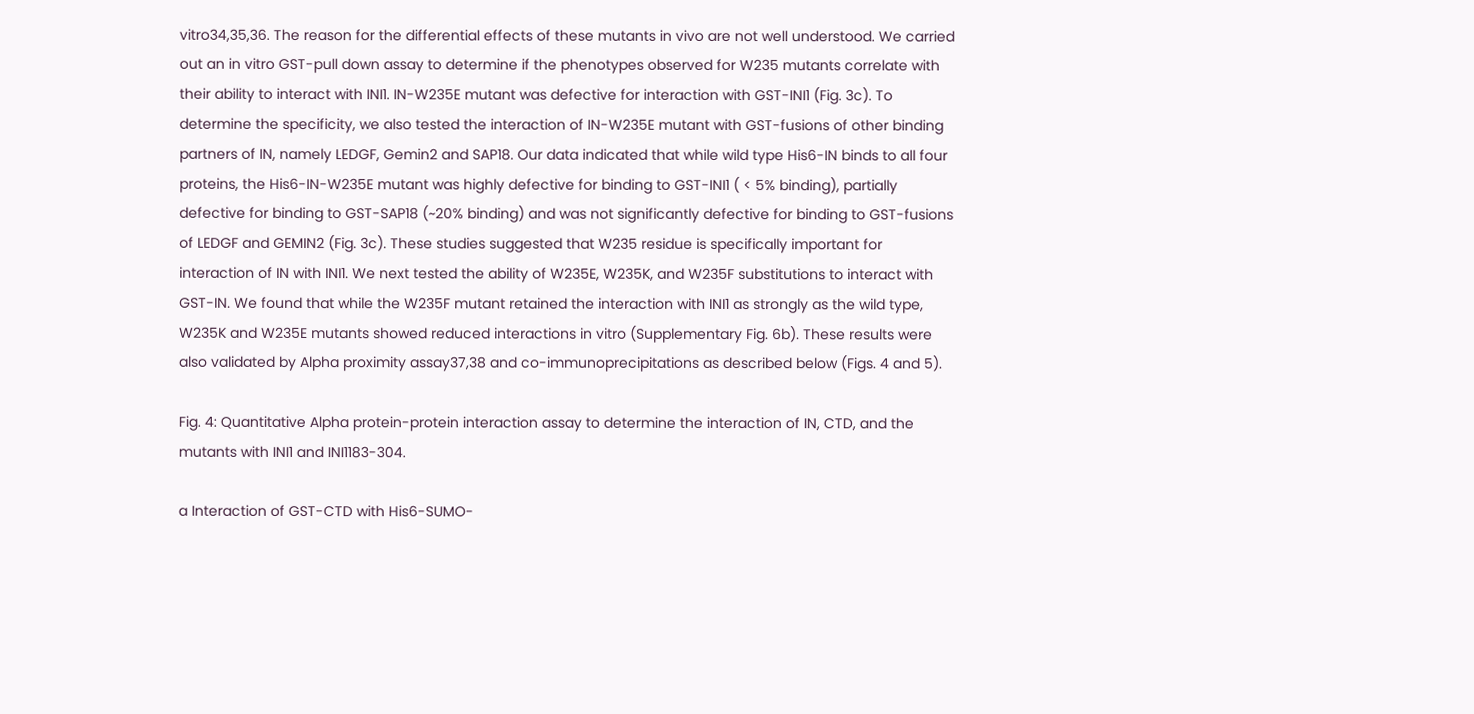vitro34,35,36. The reason for the differential effects of these mutants in vivo are not well understood. We carried out an in vitro GST-pull down assay to determine if the phenotypes observed for W235 mutants correlate with their ability to interact with INI1. IN-W235E mutant was defective for interaction with GST-INI1 (Fig. 3c). To determine the specificity, we also tested the interaction of IN-W235E mutant with GST-fusions of other binding partners of IN, namely LEDGF, Gemin2 and SAP18. Our data indicated that while wild type His6-IN binds to all four proteins, the His6-IN-W235E mutant was highly defective for binding to GST-INI1 ( < 5% binding), partially defective for binding to GST-SAP18 (~20% binding) and was not significantly defective for binding to GST-fusions of LEDGF and GEMIN2 (Fig. 3c). These studies suggested that W235 residue is specifically important for interaction of IN with INI1. We next tested the ability of W235E, W235K, and W235F substitutions to interact with GST-IN. We found that while the W235F mutant retained the interaction with INI1 as strongly as the wild type, W235K and W235E mutants showed reduced interactions in vitro (Supplementary Fig. 6b). These results were also validated by Alpha proximity assay37,38 and co-immunoprecipitations as described below (Figs. 4 and 5).

Fig. 4: Quantitative Alpha protein-protein interaction assay to determine the interaction of IN, CTD, and the mutants with INI1 and INI1183-304.

a Interaction of GST-CTD with His6-SUMO-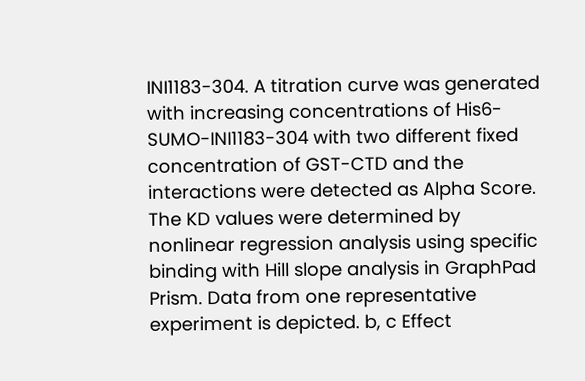INI1183-304. A titration curve was generated with increasing concentrations of His6-SUMO-INI1183-304 with two different fixed concentration of GST-CTD and the interactions were detected as Alpha Score. The KD values were determined by nonlinear regression analysis using specific binding with Hill slope analysis in GraphPad Prism. Data from one representative experiment is depicted. b, c Effect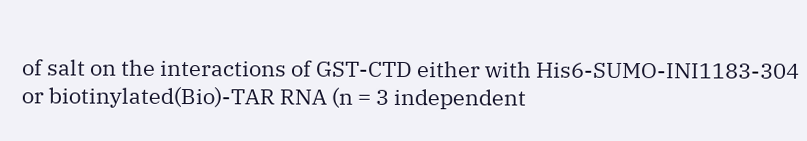of salt on the interactions of GST-CTD either with His6-SUMO-INI1183-304 or biotinylated(Bio)-TAR RNA (n = 3 independent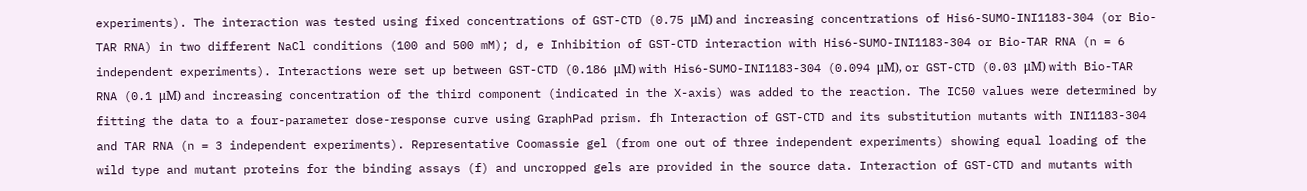experiments). The interaction was tested using fixed concentrations of GST-CTD (0.75 μM) and increasing concentrations of His6-SUMO-INI1183-304 (or Bio-TAR RNA) in two different NaCl conditions (100 and 500 mM); d, e Inhibition of GST-CTD interaction with His6-SUMO-INI1183-304 or Bio-TAR RNA (n = 6 independent experiments). Interactions were set up between GST-CTD (0.186 μM) with His6-SUMO-INI1183-304 (0.094 μM), or GST-CTD (0.03 μM) with Bio-TAR RNA (0.1 μM) and increasing concentration of the third component (indicated in the X-axis) was added to the reaction. The IC50 values were determined by fitting the data to a four-parameter dose-response curve using GraphPad prism. fh Interaction of GST-CTD and its substitution mutants with INI1183-304 and TAR RNA (n = 3 independent experiments). Representative Coomassie gel (from one out of three independent experiments) showing equal loading of the wild type and mutant proteins for the binding assays (f) and uncropped gels are provided in the source data. Interaction of GST-CTD and mutants with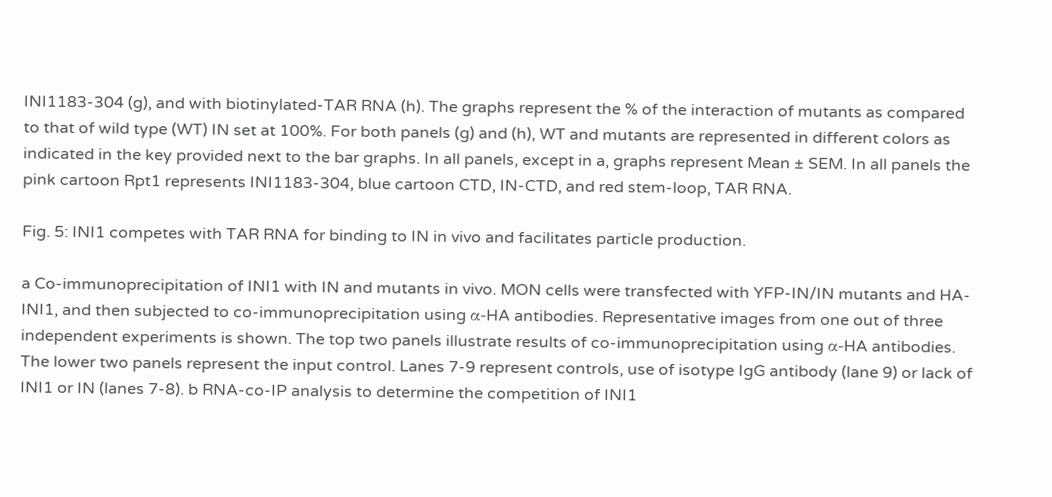INI1183-304 (g), and with biotinylated-TAR RNA (h). The graphs represent the % of the interaction of mutants as compared to that of wild type (WT) IN set at 100%. For both panels (g) and (h), WT and mutants are represented in different colors as indicated in the key provided next to the bar graphs. In all panels, except in a, graphs represent Mean ± SEM. In all panels the pink cartoon Rpt1 represents INI1183-304, blue cartoon CTD, IN-CTD, and red stem-loop, TAR RNA.

Fig. 5: INI1 competes with TAR RNA for binding to IN in vivo and facilitates particle production.

a Co-immunoprecipitation of INI1 with IN and mutants in vivo. MON cells were transfected with YFP-IN/IN mutants and HA-INI1, and then subjected to co-immunoprecipitation using α-HA antibodies. Representative images from one out of three independent experiments is shown. The top two panels illustrate results of co-immunoprecipitation using α-HA antibodies. The lower two panels represent the input control. Lanes 7-9 represent controls, use of isotype IgG antibody (lane 9) or lack of INI1 or IN (lanes 7-8). b RNA-co-IP analysis to determine the competition of INI1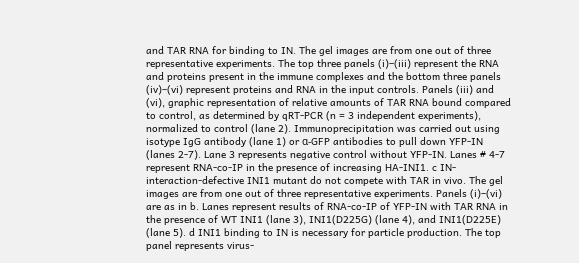and TAR RNA for binding to IN. The gel images are from one out of three representative experiments. The top three panels (i)–(iii) represent the RNA and proteins present in the immune complexes and the bottom three panels (iv)–(vi) represent proteins and RNA in the input controls. Panels (iii) and (vi), graphic representation of relative amounts of TAR RNA bound compared to control, as determined by qRT-PCR (n = 3 independent experiments), normalized to control (lane 2). Immunoprecipitation was carried out using isotype IgG antibody (lane 1) or α-GFP antibodies to pull down YFP-IN (lanes 2-7). Lane 3 represents negative control without YFP-IN. Lanes # 4-7 represent RNA-co-IP in the presence of increasing HA-INI1. c IN-interaction-defective INI1 mutant do not compete with TAR in vivo. The gel images are from one out of three representative experiments. Panels (i)–(vi) are as in b. Lanes represent results of RNA-co-IP of YFP-IN with TAR RNA in the presence of WT INI1 (lane 3), INI1(D225G) (lane 4), and INI1(D225E) (lane 5). d INI1 binding to IN is necessary for particle production. The top panel represents virus-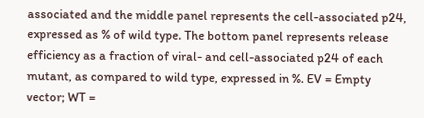associated and the middle panel represents the cell-associated p24, expressed as % of wild type. The bottom panel represents release efficiency as a fraction of viral- and cell-associated p24 of each mutant, as compared to wild type, expressed in %. EV = Empty vector; WT =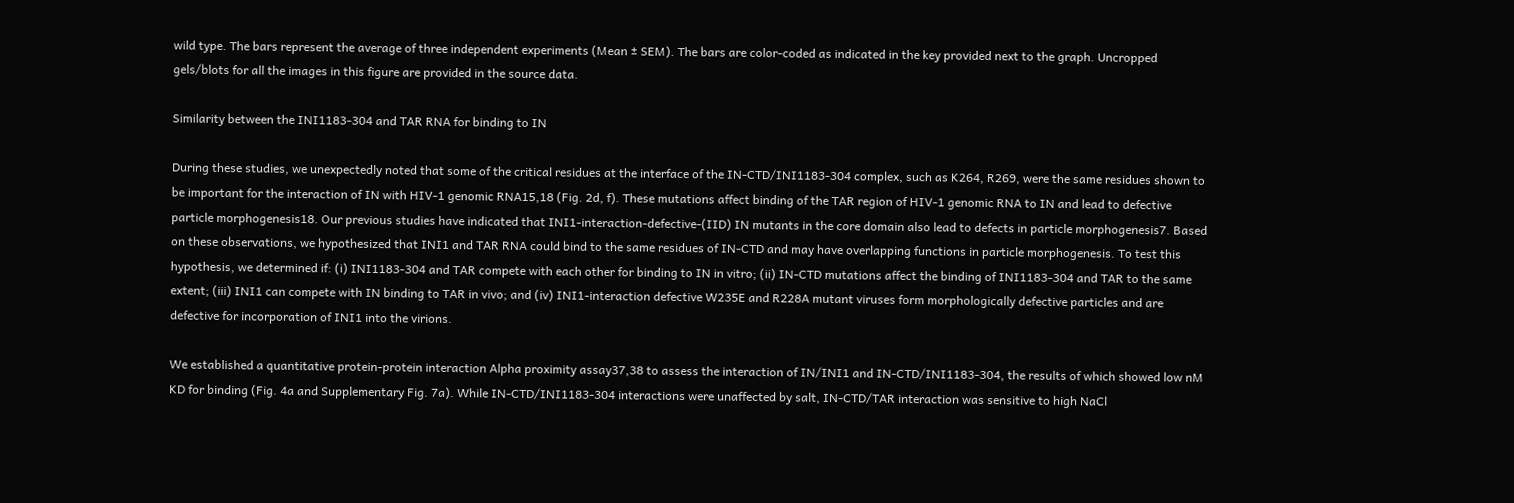wild type. The bars represent the average of three independent experiments (Mean ± SEM). The bars are color-coded as indicated in the key provided next to the graph. Uncropped gels/blots for all the images in this figure are provided in the source data.

Similarity between the INI1183-304 and TAR RNA for binding to IN

During these studies, we unexpectedly noted that some of the critical residues at the interface of the IN-CTD/INI1183-304 complex, such as K264, R269, were the same residues shown to be important for the interaction of IN with HIV-1 genomic RNA15,18 (Fig. 2d, f). These mutations affect binding of the TAR region of HIV-1 genomic RNA to IN and lead to defective particle morphogenesis18. Our previous studies have indicated that INI1-interaction-defective-(IID) IN mutants in the core domain also lead to defects in particle morphogenesis7. Based on these observations, we hypothesized that INI1 and TAR RNA could bind to the same residues of IN-CTD and may have overlapping functions in particle morphogenesis. To test this hypothesis, we determined if: (i) INI1183-304 and TAR compete with each other for binding to IN in vitro; (ii) IN-CTD mutations affect the binding of INI1183-304 and TAR to the same extent; (iii) INI1 can compete with IN binding to TAR in vivo; and (iv) INI1-interaction defective W235E and R228A mutant viruses form morphologically defective particles and are defective for incorporation of INI1 into the virions.

We established a quantitative protein-protein interaction Alpha proximity assay37,38 to assess the interaction of IN/INI1 and IN-CTD/INI1183-304, the results of which showed low nM KD for binding (Fig. 4a and Supplementary Fig. 7a). While IN-CTD/INI1183-304 interactions were unaffected by salt, IN-CTD/TAR interaction was sensitive to high NaCl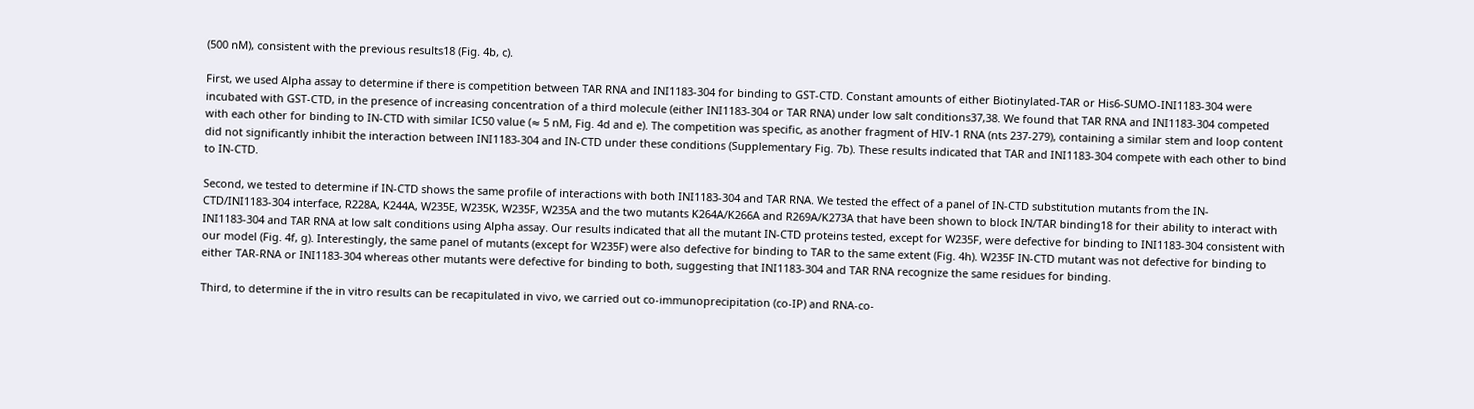(500 nM), consistent with the previous results18 (Fig. 4b, c).

First, we used Alpha assay to determine if there is competition between TAR RNA and INI1183-304 for binding to GST-CTD. Constant amounts of either Biotinylated-TAR or His6-SUMO-INI1183-304 were incubated with GST-CTD, in the presence of increasing concentration of a third molecule (either INI1183-304 or TAR RNA) under low salt conditions37,38. We found that TAR RNA and INI1183-304 competed with each other for binding to IN-CTD with similar IC50 value (≈ 5 nM, Fig. 4d and e). The competition was specific, as another fragment of HIV-1 RNA (nts 237-279), containing a similar stem and loop content did not significantly inhibit the interaction between INI1183-304 and IN-CTD under these conditions (Supplementary Fig. 7b). These results indicated that TAR and INI1183-304 compete with each other to bind to IN-CTD.

Second, we tested to determine if IN-CTD shows the same profile of interactions with both INI1183-304 and TAR RNA. We tested the effect of a panel of IN-CTD substitution mutants from the IN-CTD/INI1183-304 interface, R228A, K244A, W235E, W235K, W235F, W235A and the two mutants K264A/K266A and R269A/K273A that have been shown to block IN/TAR binding18 for their ability to interact with INI1183-304 and TAR RNA at low salt conditions using Alpha assay. Our results indicated that all the mutant IN-CTD proteins tested, except for W235F, were defective for binding to INI1183-304 consistent with our model (Fig. 4f, g). Interestingly, the same panel of mutants (except for W235F) were also defective for binding to TAR to the same extent (Fig. 4h). W235F IN-CTD mutant was not defective for binding to either TAR-RNA or INI1183-304 whereas other mutants were defective for binding to both, suggesting that INI1183-304 and TAR RNA recognize the same residues for binding.

Third, to determine if the in vitro results can be recapitulated in vivo, we carried out co-immunoprecipitation (co-IP) and RNA-co-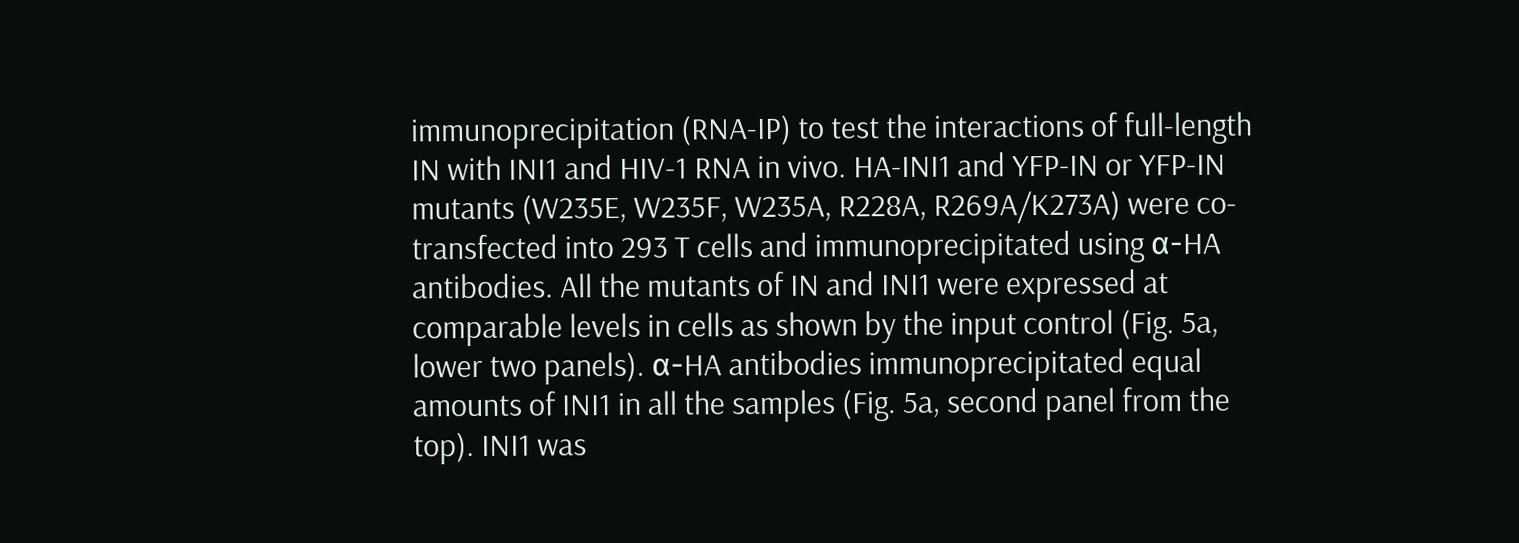immunoprecipitation (RNA-IP) to test the interactions of full-length IN with INI1 and HIV-1 RNA in vivo. HA-INI1 and YFP-IN or YFP-IN mutants (W235E, W235F, W235A, R228A, R269A/K273A) were co-transfected into 293 T cells and immunoprecipitated using α-HA antibodies. All the mutants of IN and INI1 were expressed at comparable levels in cells as shown by the input control (Fig. 5a, lower two panels). α-HA antibodies immunoprecipitated equal amounts of INI1 in all the samples (Fig. 5a, second panel from the top). INI1 was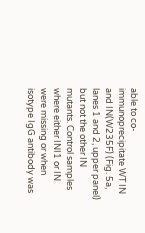able to co-immunoprecipitate WT IN and IN(W235F) (Fig. 5a, lanes 1 and 2, upper panel) but not the other IN mutants. Control samples where either INI1 or IN were missing or when isotype IgG antibody was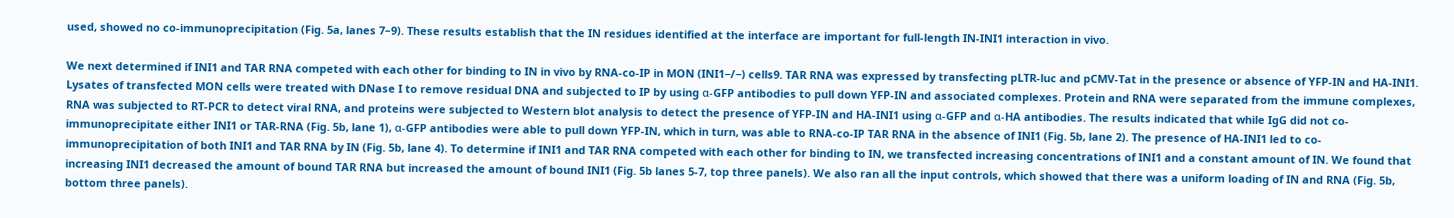used, showed no co-immunoprecipitation (Fig. 5a, lanes 7–9). These results establish that the IN residues identified at the interface are important for full-length IN-INI1 interaction in vivo.

We next determined if INI1 and TAR RNA competed with each other for binding to IN in vivo by RNA-co-IP in MON (INI1−/−) cells9. TAR RNA was expressed by transfecting pLTR-luc and pCMV-Tat in the presence or absence of YFP-IN and HA-INI1. Lysates of transfected MON cells were treated with DNase I to remove residual DNA and subjected to IP by using α-GFP antibodies to pull down YFP-IN and associated complexes. Protein and RNA were separated from the immune complexes, RNA was subjected to RT-PCR to detect viral RNA, and proteins were subjected to Western blot analysis to detect the presence of YFP-IN and HA-INI1 using α-GFP and α-HA antibodies. The results indicated that while IgG did not co-immunoprecipitate either INI1 or TAR-RNA (Fig. 5b, lane 1), α-GFP antibodies were able to pull down YFP-IN, which in turn, was able to RNA-co-IP TAR RNA in the absence of INI1 (Fig. 5b, lane 2). The presence of HA-INI1 led to co-immunoprecipitation of both INI1 and TAR RNA by IN (Fig. 5b, lane 4). To determine if INI1 and TAR RNA competed with each other for binding to IN, we transfected increasing concentrations of INI1 and a constant amount of IN. We found that increasing INI1 decreased the amount of bound TAR RNA but increased the amount of bound INI1 (Fig. 5b lanes 5-7, top three panels). We also ran all the input controls, which showed that there was a uniform loading of IN and RNA (Fig. 5b, bottom three panels).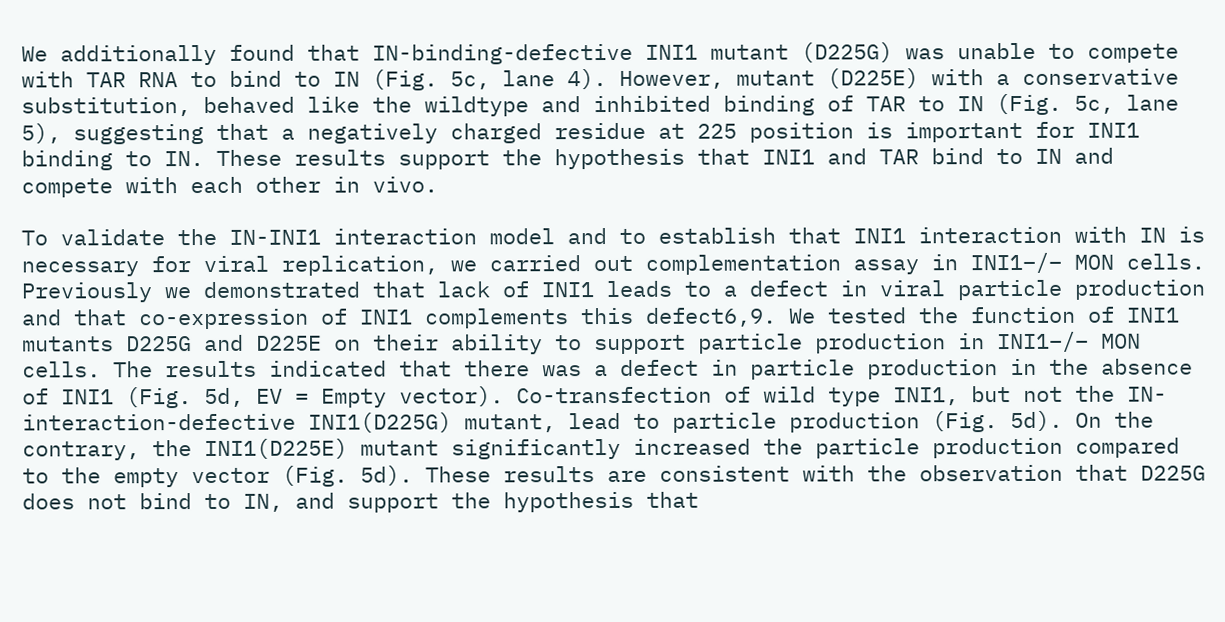We additionally found that IN-binding-defective INI1 mutant (D225G) was unable to compete with TAR RNA to bind to IN (Fig. 5c, lane 4). However, mutant (D225E) with a conservative substitution, behaved like the wildtype and inhibited binding of TAR to IN (Fig. 5c, lane 5), suggesting that a negatively charged residue at 225 position is important for INI1 binding to IN. These results support the hypothesis that INI1 and TAR bind to IN and compete with each other in vivo.

To validate the IN-INI1 interaction model and to establish that INI1 interaction with IN is necessary for viral replication, we carried out complementation assay in INI1−/− MON cells. Previously we demonstrated that lack of INI1 leads to a defect in viral particle production and that co-expression of INI1 complements this defect6,9. We tested the function of INI1 mutants D225G and D225E on their ability to support particle production in INI1−/− MON cells. The results indicated that there was a defect in particle production in the absence of INI1 (Fig. 5d, EV = Empty vector). Co-transfection of wild type INI1, but not the IN-interaction-defective INI1(D225G) mutant, lead to particle production (Fig. 5d). On the contrary, the INI1(D225E) mutant significantly increased the particle production compared to the empty vector (Fig. 5d). These results are consistent with the observation that D225G does not bind to IN, and support the hypothesis that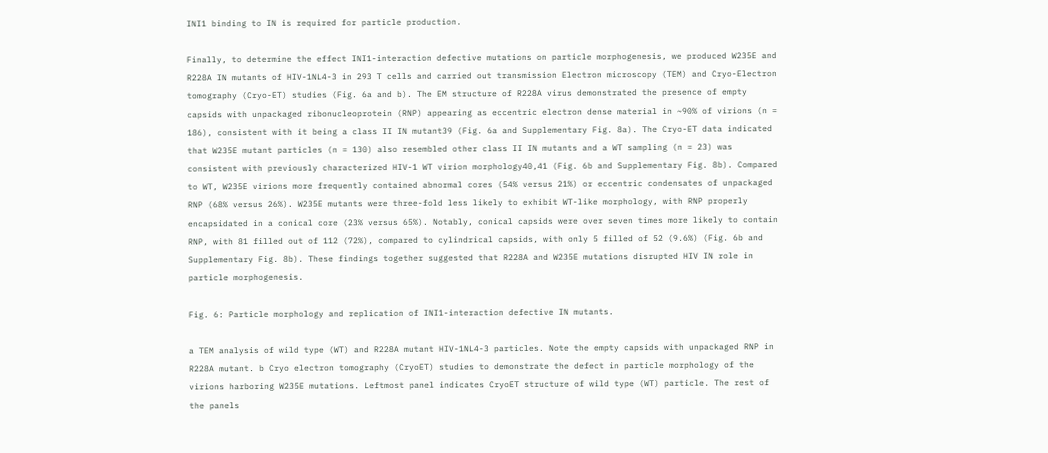INI1 binding to IN is required for particle production.

Finally, to determine the effect INI1-interaction defective mutations on particle morphogenesis, we produced W235E and R228A IN mutants of HIV-1NL4-3 in 293 T cells and carried out transmission Electron microscopy (TEM) and Cryo-Electron tomography (Cryo-ET) studies (Fig. 6a and b). The EM structure of R228A virus demonstrated the presence of empty capsids with unpackaged ribonucleoprotein (RNP) appearing as eccentric electron dense material in ~90% of virions (n = 186), consistent with it being a class II IN mutant39 (Fig. 6a and Supplementary Fig. 8a). The Cryo-ET data indicated that W235E mutant particles (n = 130) also resembled other class II IN mutants and a WT sampling (n = 23) was consistent with previously characterized HIV-1 WT virion morphology40,41 (Fig. 6b and Supplementary Fig. 8b). Compared to WT, W235E virions more frequently contained abnormal cores (54% versus 21%) or eccentric condensates of unpackaged RNP (68% versus 26%). W235E mutants were three-fold less likely to exhibit WT-like morphology, with RNP properly encapsidated in a conical core (23% versus 65%). Notably, conical capsids were over seven times more likely to contain RNP, with 81 filled out of 112 (72%), compared to cylindrical capsids, with only 5 filled of 52 (9.6%) (Fig. 6b and Supplementary Fig. 8b). These findings together suggested that R228A and W235E mutations disrupted HIV IN role in particle morphogenesis.

Fig. 6: Particle morphology and replication of INI1-interaction defective IN mutants.

a TEM analysis of wild type (WT) and R228A mutant HIV-1NL4-3 particles. Note the empty capsids with unpackaged RNP in R228A mutant. b Cryo electron tomography (CryoET) studies to demonstrate the defect in particle morphology of the virions harboring W235E mutations. Leftmost panel indicates CryoET structure of wild type (WT) particle. The rest of the panels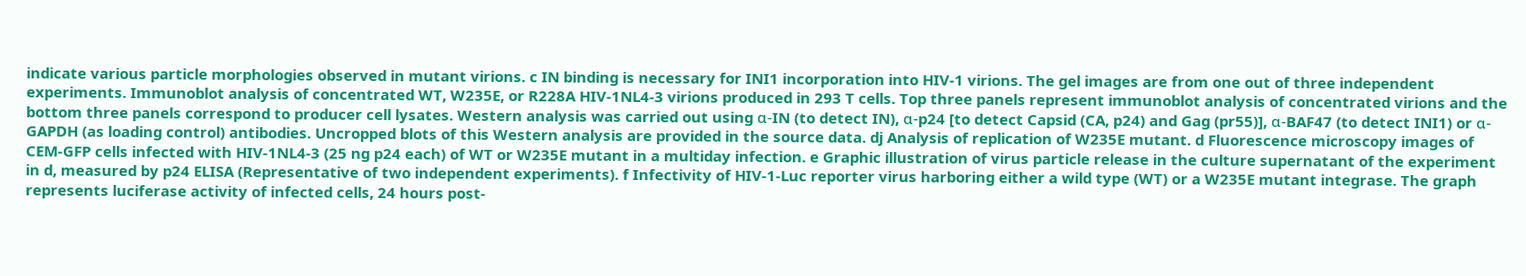indicate various particle morphologies observed in mutant virions. c IN binding is necessary for INI1 incorporation into HIV-1 virions. The gel images are from one out of three independent experiments. Immunoblot analysis of concentrated WT, W235E, or R228A HIV-1NL4-3 virions produced in 293 T cells. Top three panels represent immunoblot analysis of concentrated virions and the bottom three panels correspond to producer cell lysates. Western analysis was carried out using α-IN (to detect IN), α-p24 [to detect Capsid (CA, p24) and Gag (pr55)], α-BAF47 (to detect INI1) or α-GAPDH (as loading control) antibodies. Uncropped blots of this Western analysis are provided in the source data. dj Analysis of replication of W235E mutant. d Fluorescence microscopy images of CEM-GFP cells infected with HIV-1NL4-3 (25 ng p24 each) of WT or W235E mutant in a multiday infection. e Graphic illustration of virus particle release in the culture supernatant of the experiment in d, measured by p24 ELISA (Representative of two independent experiments). f Infectivity of HIV-1-Luc reporter virus harboring either a wild type (WT) or a W235E mutant integrase. The graph represents luciferase activity of infected cells, 24 hours post-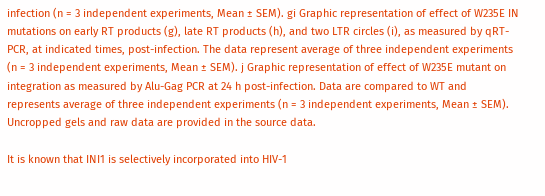infection (n = 3 independent experiments, Mean ± SEM). gi Graphic representation of effect of W235E IN mutations on early RT products (g), late RT products (h), and two LTR circles (i), as measured by qRT-PCR, at indicated times, post-infection. The data represent average of three independent experiments (n = 3 independent experiments, Mean ± SEM). j Graphic representation of effect of W235E mutant on integration as measured by Alu-Gag PCR at 24 h post-infection. Data are compared to WT and represents average of three independent experiments (n = 3 independent experiments, Mean ± SEM). Uncropped gels and raw data are provided in the source data.

It is known that INI1 is selectively incorporated into HIV-1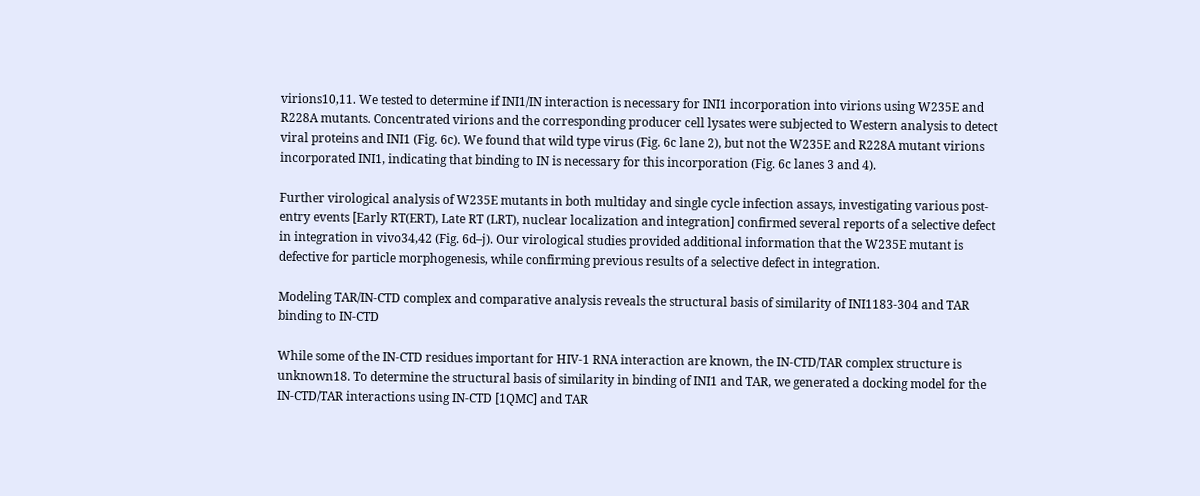virions10,11. We tested to determine if INI1/IN interaction is necessary for INI1 incorporation into virions using W235E and R228A mutants. Concentrated virions and the corresponding producer cell lysates were subjected to Western analysis to detect viral proteins and INI1 (Fig. 6c). We found that wild type virus (Fig. 6c lane 2), but not the W235E and R228A mutant virions incorporated INI1, indicating that binding to IN is necessary for this incorporation (Fig. 6c lanes 3 and 4).

Further virological analysis of W235E mutants in both multiday and single cycle infection assays, investigating various post-entry events [Early RT(ERT), Late RT (LRT), nuclear localization and integration] confirmed several reports of a selective defect in integration in vivo34,42 (Fig. 6d–j). Our virological studies provided additional information that the W235E mutant is defective for particle morphogenesis, while confirming previous results of a selective defect in integration.

Modeling TAR/IN-CTD complex and comparative analysis reveals the structural basis of similarity of INI1183-304 and TAR binding to IN-CTD

While some of the IN-CTD residues important for HIV-1 RNA interaction are known, the IN-CTD/TAR complex structure is unknown18. To determine the structural basis of similarity in binding of INI1 and TAR, we generated a docking model for the IN-CTD/TAR interactions using IN-CTD [1QMC] and TAR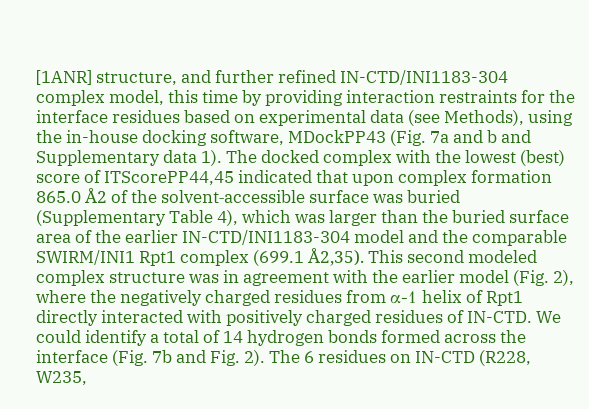[1ANR] structure, and further refined IN-CTD/INI1183-304 complex model, this time by providing interaction restraints for the interface residues based on experimental data (see Methods), using the in-house docking software, MDockPP43 (Fig. 7a and b and Supplementary data 1). The docked complex with the lowest (best) score of ITScorePP44,45 indicated that upon complex formation 865.0 Å2 of the solvent‐accessible surface was buried (Supplementary Table 4), which was larger than the buried surface area of the earlier IN-CTD/INI1183-304 model and the comparable SWIRM/INI1 Rpt1 complex (699.1 Å2,35). This second modeled complex structure was in agreement with the earlier model (Fig. 2), where the negatively charged residues from α-1 helix of Rpt1 directly interacted with positively charged residues of IN-CTD. We could identify a total of 14 hydrogen bonds formed across the interface (Fig. 7b and Fig. 2). The 6 residues on IN-CTD (R228, W235,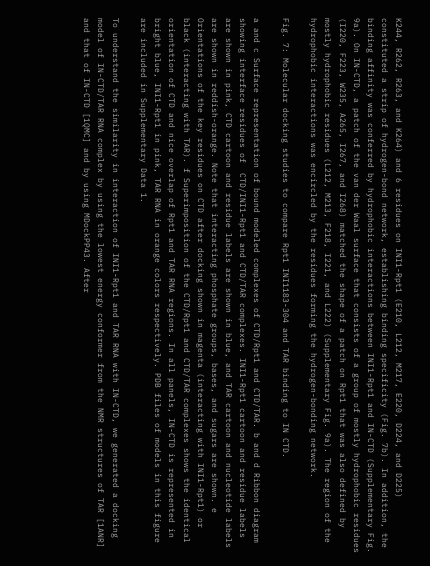K244, R262, R263, and K264) and 6 residues on INI1-Rpt1 (E210, L212, M217, E220, D224, and D225) constituted a strip of hydrogen-bond network, establishing binding specificity (Fig. 7b). In addition, the binding affinity was conferred by hydrophobic interactions between INI1-Rpt1 and IN-CTD (Supplementary Fig. 9a). On IN-CTD, a patch of the van der Waal surface that consists of a group of mostly hydrophobic residues (I220, F223, W235, A265, I267, and I268) matched the shape of a patch on Rpt1 that was also defined by mostly hydrophobic residues (L212, M213, F218, I221, and L222) (Supplementary Fig. 9a). The region of the hydrophobic interactions was encircled by the residues forming the hydrogen-bonding network.

Fig. 7: Molecular docking studies to compare Rpt1 INI1183-304 and TAR binding to IN CTD.

a and c Surface representation of bound modeled complexes of CTD/Rpt1 and CTD/TAR. b and d Ribbon diagram showing interface residues of  CTD/INI1-Rpt1 and CTD/TAR complexes. INI1-Rpt1 cartoon and residue labels are shown in pink, CTD cartoon and residue labels are shown in blue, and TAR cartoon and nucleotide labels are shown in reddish-orange. Note that interacting phosphate groups, bases, and sugars are shown. e Orientations of the key residues on CTD after docking shown in magenta (interacting with INI1-Rpt1) or black (interacting with TAR). f Superimposition of the CTD/Rpt1 and CTD/TAR complexes shows the identical orientation of CTD and nice overlap of Rpt1 and TAR RNA regions. In all panels, IN-CTD is represented in bright blue, INI1-Rpt1 in pink, TAR RNA in orange colors respectively. PDB files of models in this figure are included in Supplementary Data 1.

To understand the similarity in interaction of INI1-Rpt1 and TAR RNA with IN-CTD, we generated a docking model of IN-CTD/TAR RNA complex by using the lowest energy conformer from the NMR structures of TAR [1ANR] and that of IN-CTD [1QMC] and by using MDockPP43. After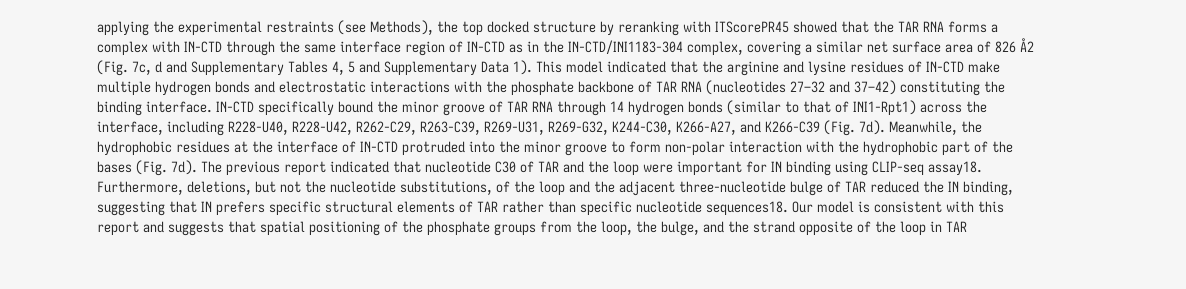applying the experimental restraints (see Methods), the top docked structure by reranking with ITScorePR45 showed that the TAR RNA forms a complex with IN-CTD through the same interface region of IN-CTD as in the IN-CTD/INI1183-304 complex, covering a similar net surface area of 826 Å2 (Fig. 7c, d and Supplementary Tables 4, 5 and Supplementary Data 1). This model indicated that the arginine and lysine residues of IN-CTD make multiple hydrogen bonds and electrostatic interactions with the phosphate backbone of TAR RNA (nucleotides 27–32 and 37–42) constituting the binding interface. IN-CTD specifically bound the minor groove of TAR RNA through 14 hydrogen bonds (similar to that of INI1-Rpt1) across the interface, including R228-U40, R228-U42, R262-C29, R263-C39, R269-U31, R269-G32, K244-C30, K266-A27, and K266-C39 (Fig. 7d). Meanwhile, the hydrophobic residues at the interface of IN-CTD protruded into the minor groove to form non-polar interaction with the hydrophobic part of the bases (Fig. 7d). The previous report indicated that nucleotide C30 of TAR and the loop were important for IN binding using CLIP-seq assay18. Furthermore, deletions, but not the nucleotide substitutions, of the loop and the adjacent three-nucleotide bulge of TAR reduced the IN binding, suggesting that IN prefers specific structural elements of TAR rather than specific nucleotide sequences18. Our model is consistent with this report and suggests that spatial positioning of the phosphate groups from the loop, the bulge, and the strand opposite of the loop in TAR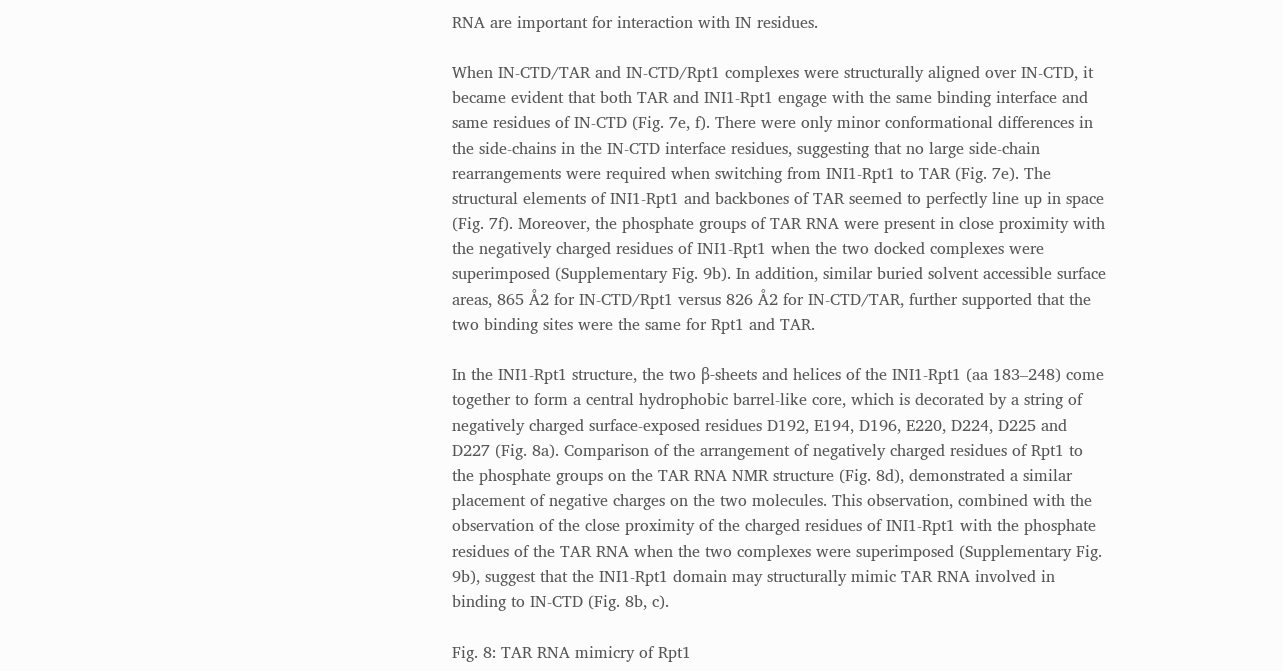RNA are important for interaction with IN residues.

When IN-CTD/TAR and IN-CTD/Rpt1 complexes were structurally aligned over IN-CTD, it became evident that both TAR and INI1-Rpt1 engage with the same binding interface and same residues of IN-CTD (Fig. 7e, f). There were only minor conformational differences in the side-chains in the IN-CTD interface residues, suggesting that no large side-chain rearrangements were required when switching from INI1-Rpt1 to TAR (Fig. 7e). The structural elements of INI1-Rpt1 and backbones of TAR seemed to perfectly line up in space (Fig. 7f). Moreover, the phosphate groups of TAR RNA were present in close proximity with the negatively charged residues of INI1-Rpt1 when the two docked complexes were superimposed (Supplementary Fig. 9b). In addition, similar buried solvent accessible surface areas, 865 Å2 for IN-CTD/Rpt1 versus 826 Å2 for IN-CTD/TAR, further supported that the two binding sites were the same for Rpt1 and TAR.

In the INI1-Rpt1 structure, the two β-sheets and helices of the INI1-Rpt1 (aa 183–248) come together to form a central hydrophobic barrel-like core, which is decorated by a string of negatively charged surface-exposed residues D192, E194, D196, E220, D224, D225 and D227 (Fig. 8a). Comparison of the arrangement of negatively charged residues of Rpt1 to the phosphate groups on the TAR RNA NMR structure (Fig. 8d), demonstrated a similar placement of negative charges on the two molecules. This observation, combined with the observation of the close proximity of the charged residues of INI1-Rpt1 with the phosphate residues of the TAR RNA when the two complexes were superimposed (Supplementary Fig. 9b), suggest that the INI1-Rpt1 domain may structurally mimic TAR RNA involved in binding to IN-CTD (Fig. 8b, c).

Fig. 8: TAR RNA mimicry of Rpt1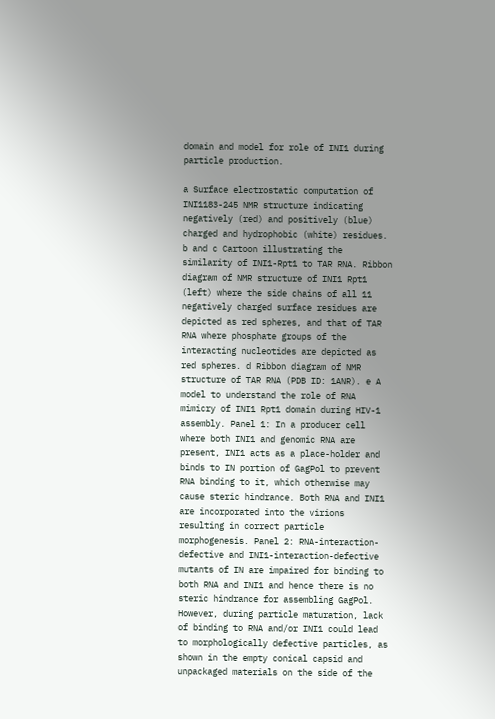domain and model for role of INI1 during particle production.

a Surface electrostatic computation of INI1183-245 NMR structure indicating negatively (red) and positively (blue) charged and hydrophobic (white) residues. b and c Cartoon illustrating the similarity of INI1-Rpt1 to TAR RNA. Ribbon diagram of NMR structure of INI1 Rpt1 (left) where the side chains of all 11 negatively charged surface residues are depicted as red spheres, and that of TAR RNA where phosphate groups of the interacting nucleotides are depicted as red spheres. d Ribbon diagram of NMR structure of TAR RNA (PDB ID: 1ANR). e A model to understand the role of RNA mimicry of INI1 Rpt1 domain during HIV-1 assembly. Panel 1: In a producer cell where both INI1 and genomic RNA are present, INI1 acts as a place-holder and binds to IN portion of GagPol to prevent RNA binding to it, which otherwise may cause steric hindrance. Both RNA and INI1 are incorporated into the virions resulting in correct particle morphogenesis. Panel 2: RNA-interaction-defective and INI1-interaction-defective mutants of IN are impaired for binding to both RNA and INI1 and hence there is no steric hindrance for assembling GagPol. However, during particle maturation, lack of binding to RNA and/or INI1 could lead to morphologically defective particles, as shown in the empty conical capsid and unpackaged materials on the side of the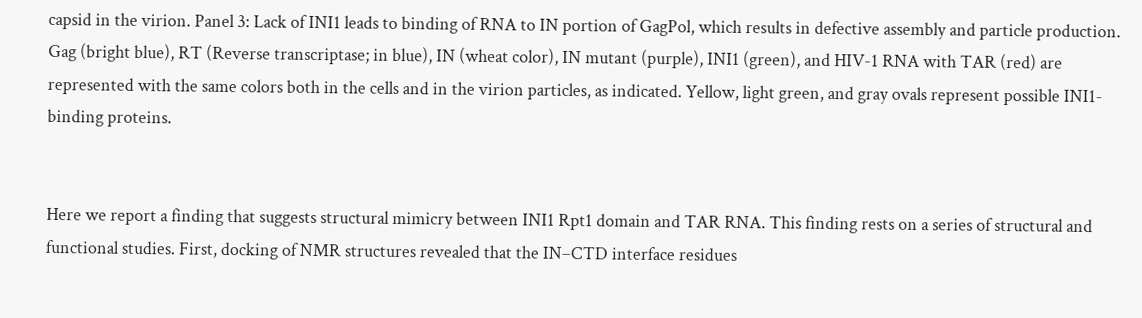capsid in the virion. Panel 3: Lack of INI1 leads to binding of RNA to IN portion of GagPol, which results in defective assembly and particle production. Gag (bright blue), RT (Reverse transcriptase; in blue), IN (wheat color), IN mutant (purple), INI1 (green), and HIV-1 RNA with TAR (red) are represented with the same colors both in the cells and in the virion particles, as indicated. Yellow, light green, and gray ovals represent possible INI1-binding proteins.


Here we report a finding that suggests structural mimicry between INI1 Rpt1 domain and TAR RNA. This finding rests on a series of structural and functional studies. First, docking of NMR structures revealed that the IN–CTD interface residues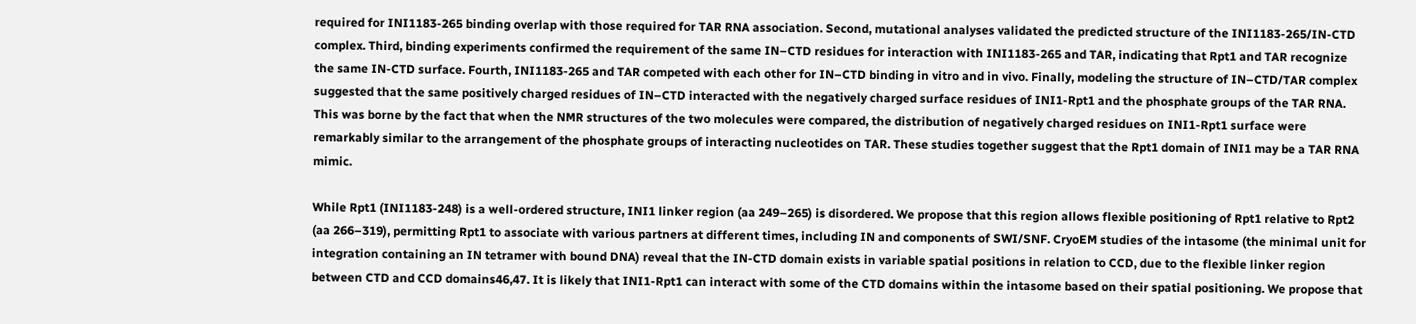required for INI1183-265 binding overlap with those required for TAR RNA association. Second, mutational analyses validated the predicted structure of the INI1183-265/IN-CTD complex. Third, binding experiments confirmed the requirement of the same IN–CTD residues for interaction with INI1183-265 and TAR, indicating that Rpt1 and TAR recognize the same IN-CTD surface. Fourth, INI1183-265 and TAR competed with each other for IN–CTD binding in vitro and in vivo. Finally, modeling the structure of IN–CTD/TAR complex suggested that the same positively charged residues of IN–CTD interacted with the negatively charged surface residues of INI1-Rpt1 and the phosphate groups of the TAR RNA. This was borne by the fact that when the NMR structures of the two molecules were compared, the distribution of negatively charged residues on INI1-Rpt1 surface were remarkably similar to the arrangement of the phosphate groups of interacting nucleotides on TAR. These studies together suggest that the Rpt1 domain of INI1 may be a TAR RNA mimic.

While Rpt1 (INI1183-248) is a well-ordered structure, INI1 linker region (aa 249–265) is disordered. We propose that this region allows flexible positioning of Rpt1 relative to Rpt2 (aa 266–319), permitting Rpt1 to associate with various partners at different times, including IN and components of SWI/SNF. CryoEM studies of the intasome (the minimal unit for integration containing an IN tetramer with bound DNA) reveal that the IN-CTD domain exists in variable spatial positions in relation to CCD, due to the flexible linker region between CTD and CCD domains46,47. It is likely that INI1-Rpt1 can interact with some of the CTD domains within the intasome based on their spatial positioning. We propose that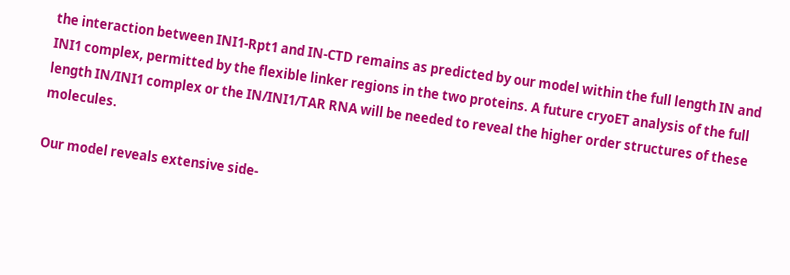the interaction between INI1-Rpt1 and IN-CTD remains as predicted by our model within the full length IN and INI1 complex, permitted by the flexible linker regions in the two proteins. A future cryoET analysis of the full length IN/INI1 complex or the IN/INI1/TAR RNA will be needed to reveal the higher order structures of these molecules.

Our model reveals extensive side-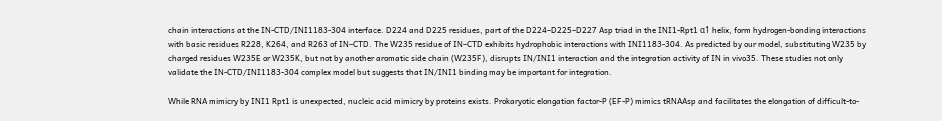chain interactions at the IN-CTD/INI1183-304 interface. D224 and D225 residues, part of the D224–D225–D227 Asp triad in the INI1-Rpt1 α1 helix, form hydrogen-bonding interactions with basic residues R228, K264, and R263 of IN–CTD. The W235 residue of IN–CTD exhibits hydrophobic interactions with INI1183-304. As predicted by our model, substituting W235 by charged residues W235E or W235K, but not by another aromatic side chain (W235F), disrupts IN/INI1 interaction and the integration activity of IN in vivo35. These studies not only validate the IN-CTD/INI1183-304 complex model but suggests that IN/INI1 binding may be important for integration.

While RNA mimicry by INI1 Rpt1 is unexpected, nucleic acid mimicry by proteins exists. Prokaryotic elongation factor-P (EF-P) mimics tRNAAsp and facilitates the elongation of difficult-to-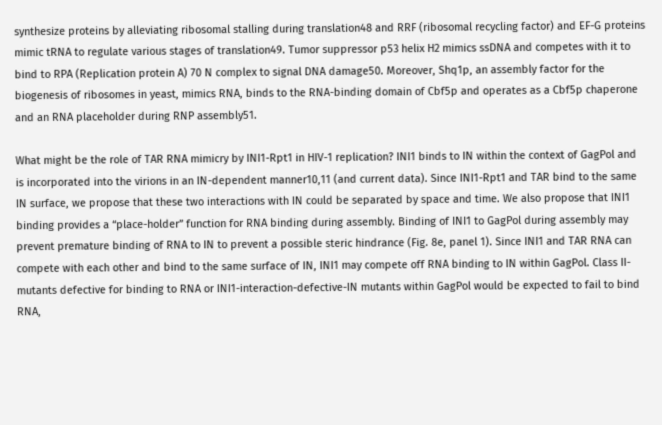synthesize proteins by alleviating ribosomal stalling during translation48 and RRF (ribosomal recycling factor) and EF-G proteins mimic tRNA to regulate various stages of translation49. Tumor suppressor p53 helix H2 mimics ssDNA and competes with it to bind to RPA (Replication protein A) 70 N complex to signal DNA damage50. Moreover, Shq1p, an assembly factor for the biogenesis of ribosomes in yeast, mimics RNA, binds to the RNA-binding domain of Cbf5p and operates as a Cbf5p chaperone and an RNA placeholder during RNP assembly51.

What might be the role of TAR RNA mimicry by INI1-Rpt1 in HIV-1 replication? INI1 binds to IN within the context of GagPol and is incorporated into the virions in an IN-dependent manner10,11 (and current data). Since INI1-Rpt1 and TAR bind to the same IN surface, we propose that these two interactions with IN could be separated by space and time. We also propose that INI1 binding provides a “place-holder” function for RNA binding during assembly. Binding of INI1 to GagPol during assembly may prevent premature binding of RNA to IN to prevent a possible steric hindrance (Fig. 8e, panel 1). Since INI1 and TAR RNA can compete with each other and bind to the same surface of IN, INI1 may compete off RNA binding to IN within GagPol. Class II-mutants defective for binding to RNA or INI1-interaction-defective-IN mutants within GagPol would be expected to fail to bind RNA,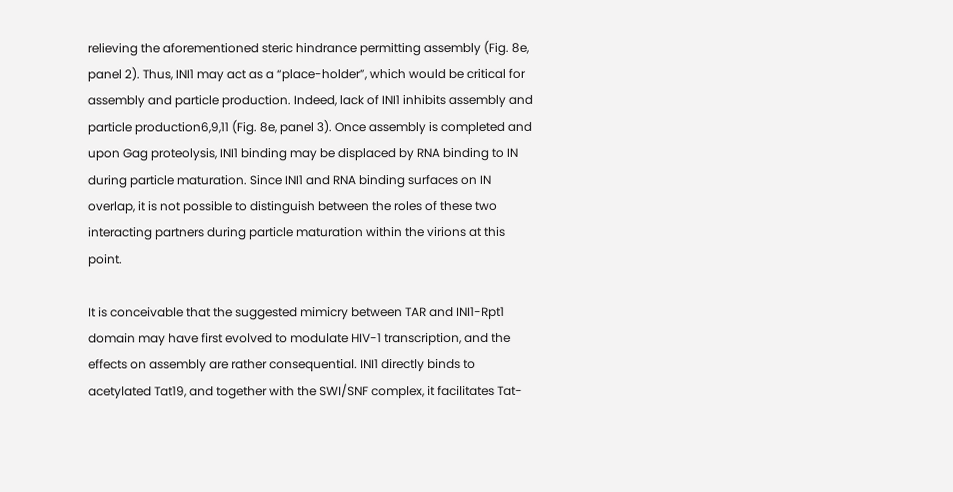relieving the aforementioned steric hindrance permitting assembly (Fig. 8e, panel 2). Thus, INI1 may act as a “place-holder”, which would be critical for assembly and particle production. Indeed, lack of INI1 inhibits assembly and particle production6,9,11 (Fig. 8e, panel 3). Once assembly is completed and upon Gag proteolysis, INI1 binding may be displaced by RNA binding to IN during particle maturation. Since INI1 and RNA binding surfaces on IN overlap, it is not possible to distinguish between the roles of these two interacting partners during particle maturation within the virions at this point.

It is conceivable that the suggested mimicry between TAR and INI1-Rpt1 domain may have first evolved to modulate HIV-1 transcription, and the effects on assembly are rather consequential. INI1 directly binds to acetylated Tat19, and together with the SWI/SNF complex, it facilitates Tat-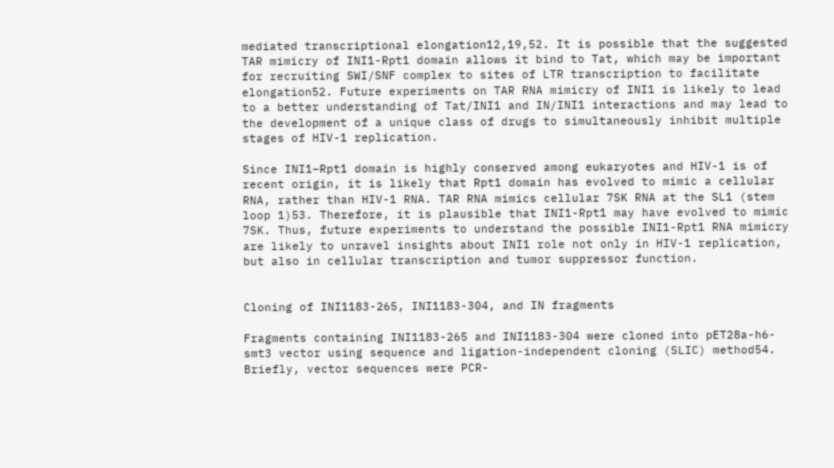mediated transcriptional elongation12,19,52. It is possible that the suggested TAR mimicry of INI1-Rpt1 domain allows it bind to Tat, which may be important for recruiting SWI/SNF complex to sites of LTR transcription to facilitate elongation52. Future experiments on TAR RNA mimicry of INI1 is likely to lead to a better understanding of Tat/INI1 and IN/INI1 interactions and may lead to the development of a unique class of drugs to simultaneously inhibit multiple stages of HIV-1 replication.

Since INI1–Rpt1 domain is highly conserved among eukaryotes and HIV-1 is of recent origin, it is likely that Rpt1 domain has evolved to mimic a cellular RNA, rather than HIV-1 RNA. TAR RNA mimics cellular 7SK RNA at the SL1 (stem loop 1)53. Therefore, it is plausible that INI1-Rpt1 may have evolved to mimic 7SK. Thus, future experiments to understand the possible INI1-Rpt1 RNA mimicry are likely to unravel insights about INI1 role not only in HIV-1 replication, but also in cellular transcription and tumor suppressor function.


Cloning of INI1183-265, INI1183-304, and IN fragments

Fragments containing INI1183-265 and INI1183-304 were cloned into pET28a-h6-smt3 vector using sequence and ligation-independent cloning (SLIC) method54. Briefly, vector sequences were PCR-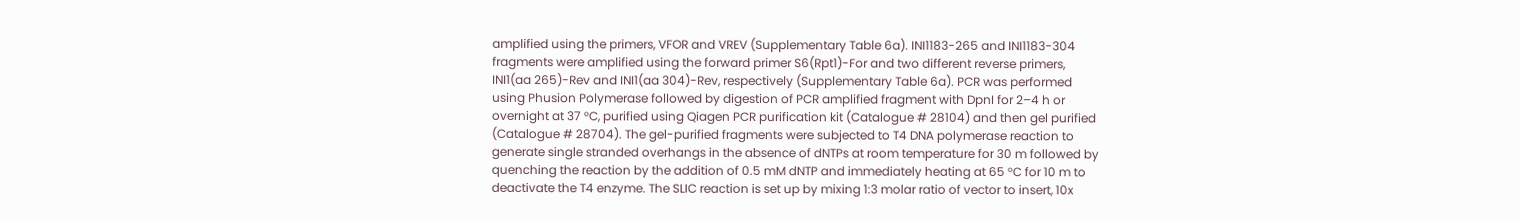amplified using the primers, VFOR and VREV (Supplementary Table 6a). INI1183-265 and INI1183-304 fragments were amplified using the forward primer S6(Rpt1)-For and two different reverse primers, INI1(aa 265)-Rev and INI1(aa 304)-Rev, respectively (Supplementary Table 6a). PCR was performed using Phusion Polymerase followed by digestion of PCR amplified fragment with DpnI for 2–4 h or overnight at 37 °C, purified using Qiagen PCR purification kit (Catalogue # 28104) and then gel purified (Catalogue # 28704). The gel-purified fragments were subjected to T4 DNA polymerase reaction to generate single stranded overhangs in the absence of dNTPs at room temperature for 30 m followed by quenching the reaction by the addition of 0.5 mM dNTP and immediately heating at 65 °C for 10 m to deactivate the T4 enzyme. The SLIC reaction is set up by mixing 1:3 molar ratio of vector to insert, 10x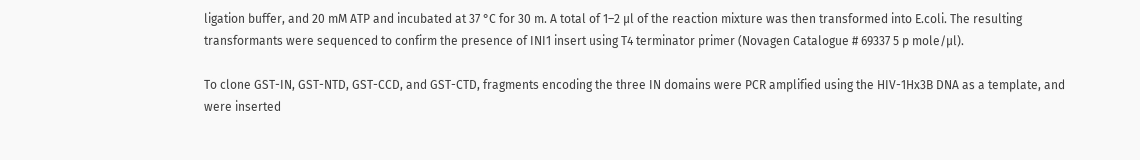ligation buffer, and 20 mM ATP and incubated at 37 °C for 30 m. A total of 1–2 μl of the reaction mixture was then transformed into E.coli. The resulting transformants were sequenced to confirm the presence of INI1 insert using T4 terminator primer (Novagen Catalogue # 69337 5 p mole/μl).

To clone GST-IN, GST-NTD, GST-CCD, and GST-CTD, fragments encoding the three IN domains were PCR amplified using the HIV-1Hx3B DNA as a template, and were inserted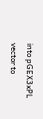into pGEX3xPL vector to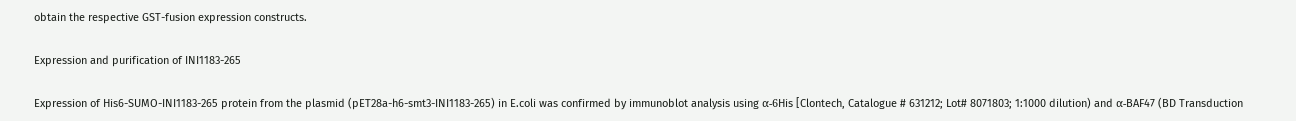obtain the respective GST-fusion expression constructs.

Expression and purification of INI1183-265

Expression of His6-SUMO-INI1183-265 protein from the plasmid (pET28a-h6-smt3-INI1183-265) in E.coli was confirmed by immunoblot analysis using α-6His [Clontech, Catalogue # 631212; Lot# 8071803; 1:1000 dilution) and α-BAF47 (BD Transduction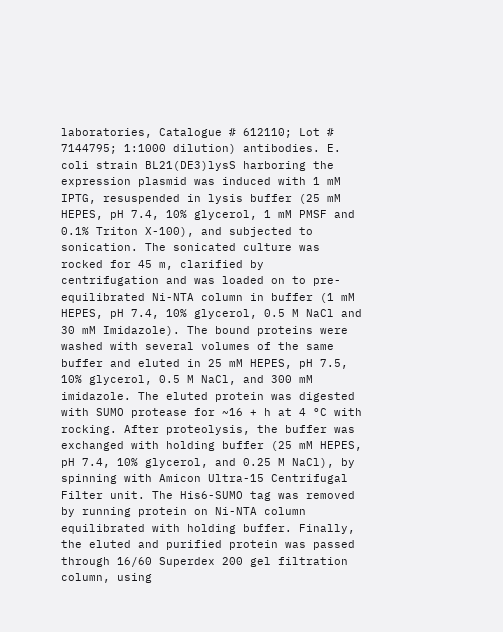laboratories, Catalogue # 612110; Lot # 7144795; 1:1000 dilution) antibodies. E. coli strain BL21(DE3)lysS harboring the expression plasmid was induced with 1 mM IPTG, resuspended in lysis buffer (25 mM HEPES, pH 7.4, 10% glycerol, 1 mM PMSF and 0.1% Triton X-100), and subjected to sonication. The sonicated culture was rocked for 45 m, clarified by centrifugation and was loaded on to pre-equilibrated Ni-NTA column in buffer (1 mM HEPES, pH 7.4, 10% glycerol, 0.5 M NaCl and 30 mM Imidazole). The bound proteins were washed with several volumes of the same buffer and eluted in 25 mM HEPES, pH 7.5, 10% glycerol, 0.5 M NaCl, and 300 mM imidazole. The eluted protein was digested with SUMO protease for ~16 + h at 4 °C with rocking. After proteolysis, the buffer was exchanged with holding buffer (25 mM HEPES, pH 7.4, 10% glycerol, and 0.25 M NaCl), by spinning with Amicon Ultra-15 Centrifugal Filter unit. The His6-SUMO tag was removed by running protein on Ni-NTA column equilibrated with holding buffer. Finally, the eluted and purified protein was passed through 16/60 Superdex 200 gel filtration column, using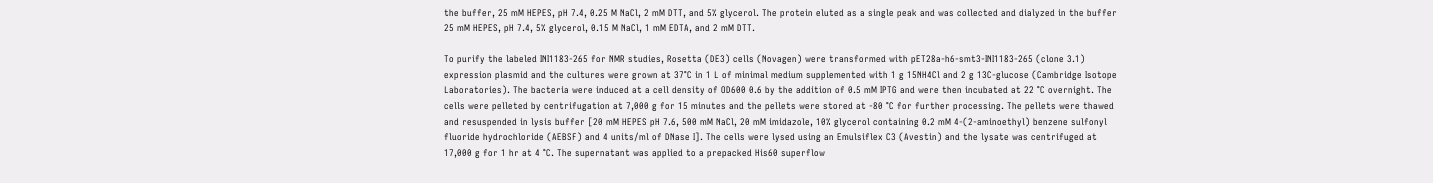the buffer, 25 mM HEPES, pH 7.4, 0.25 M NaCl, 2 mM DTT, and 5% glycerol. The protein eluted as a single peak and was collected and dialyzed in the buffer 25 mM HEPES, pH 7.4, 5% glycerol, 0.15 M NaCl, 1 mM EDTA, and 2 mM DTT.

To purify the labeled INI1183-265 for NMR studies, Rosetta (DE3) cells (Novagen) were transformed with pET28a-h6-smt3-INI1183-265 (clone 3.1) expression plasmid and the cultures were grown at 37°C in 1 L of minimal medium supplemented with 1 g 15NH4Cl and 2 g 13C-glucose (Cambridge Isotope Laboratories). The bacteria were induced at a cell density of OD600 0.6 by the addition of 0.5 mM IPTG and were then incubated at 22 °C overnight. The cells were pelleted by centrifugation at 7,000 g for 15 minutes and the pellets were stored at -80 °C for further processing. The pellets were thawed and resuspended in lysis buffer [20 mM HEPES pH 7.6, 500 mM NaCl, 20 mM imidazole, 10% glycerol containing 0.2 mM 4-(2-aminoethyl) benzene sulfonyl fluoride hydrochloride (AEBSF) and 4 units/ml of DNase I]. The cells were lysed using an Emulsiflex C3 (Avestin) and the lysate was centrifuged at 17,000 g for 1 hr at 4 °C. The supernatant was applied to a prepacked His60 superflow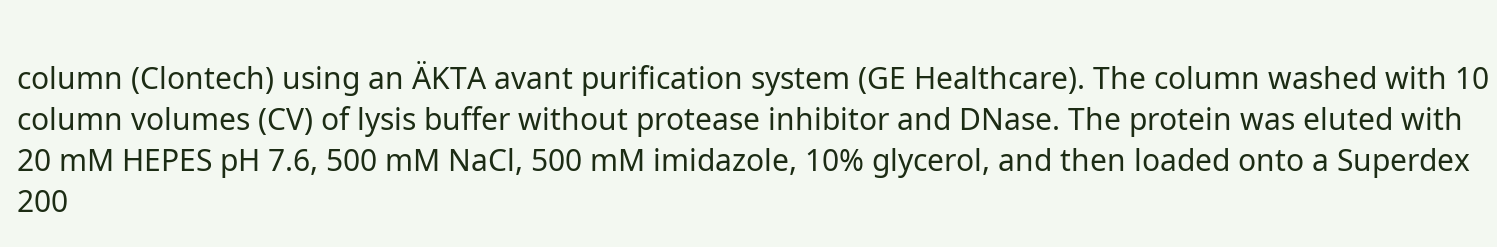column (Clontech) using an ÄKTA avant purification system (GE Healthcare). The column washed with 10 column volumes (CV) of lysis buffer without protease inhibitor and DNase. The protein was eluted with 20 mM HEPES pH 7.6, 500 mM NaCl, 500 mM imidazole, 10% glycerol, and then loaded onto a Superdex 200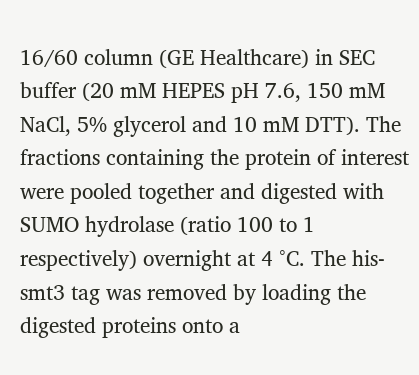16/60 column (GE Healthcare) in SEC buffer (20 mM HEPES pH 7.6, 150 mM NaCl, 5% glycerol and 10 mM DTT). The fractions containing the protein of interest were pooled together and digested with SUMO hydrolase (ratio 100 to 1 respectively) overnight at 4 °C. The his-smt3 tag was removed by loading the digested proteins onto a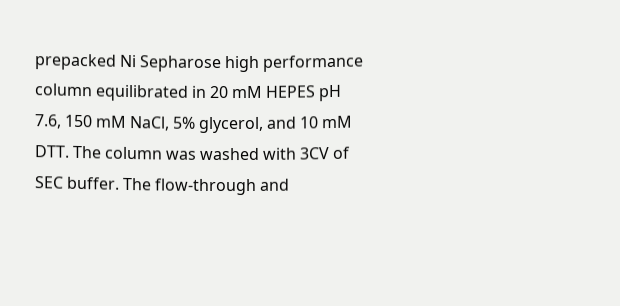prepacked Ni Sepharose high performance column equilibrated in 20 mM HEPES pH 7.6, 150 mM NaCl, 5% glycerol, and 10 mM DTT. The column was washed with 3CV of SEC buffer. The flow-through and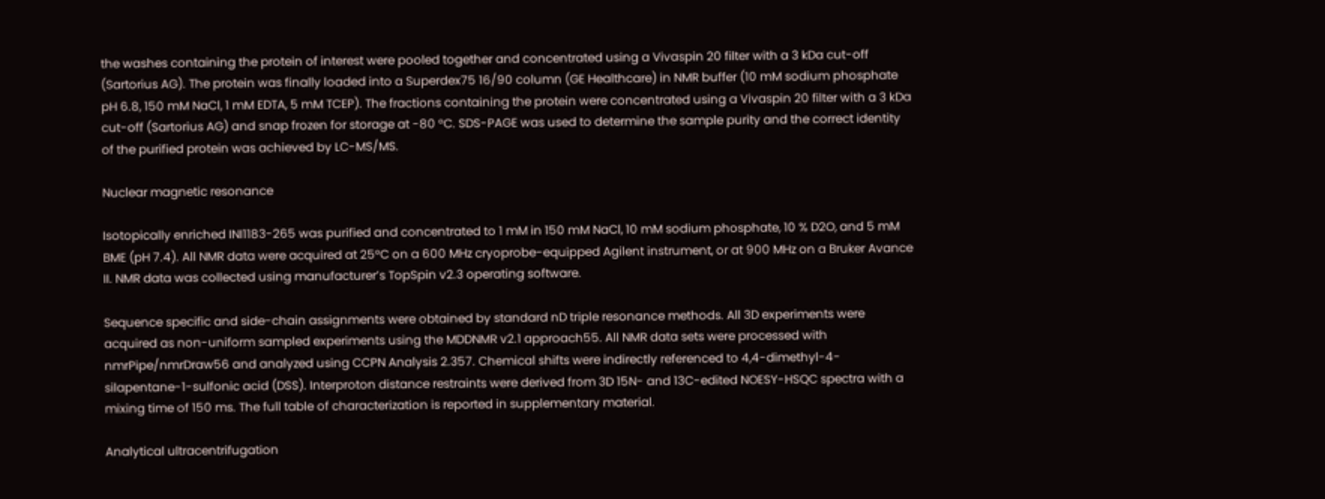the washes containing the protein of interest were pooled together and concentrated using a Vivaspin 20 filter with a 3 kDa cut-off (Sartorius AG). The protein was finally loaded into a Superdex75 16/90 column (GE Healthcare) in NMR buffer (10 mM sodium phosphate pH 6.8, 150 mM NaCl, 1 mM EDTA, 5 mM TCEP). The fractions containing the protein were concentrated using a Vivaspin 20 filter with a 3 kDa cut-off (Sartorius AG) and snap frozen for storage at -80 °C. SDS-PAGE was used to determine the sample purity and the correct identity of the purified protein was achieved by LC-MS/MS.

Nuclear magnetic resonance

Isotopically enriched INI1183-265 was purified and concentrated to 1 mM in 150 mM NaCl, 10 mM sodium phosphate, 10 % D2O, and 5 mM BME (pH 7.4). All NMR data were acquired at 25°C on a 600 MHz cryoprobe-equipped Agilent instrument, or at 900 MHz on a Bruker Avance II. NMR data was collected using manufacturer’s TopSpin v2.3 operating software.

Sequence specific and side-chain assignments were obtained by standard nD triple resonance methods. All 3D experiments were acquired as non-uniform sampled experiments using the MDDNMR v2.1 approach55. All NMR data sets were processed with nmrPipe/nmrDraw56 and analyzed using CCPN Analysis 2.357. Chemical shifts were indirectly referenced to 4,4-dimethyl-4-silapentane-1-sulfonic acid (DSS). Interproton distance restraints were derived from 3D 15N- and 13C-edited NOESY-HSQC spectra with a mixing time of 150 ms. The full table of characterization is reported in supplementary material.

Analytical ultracentrifugation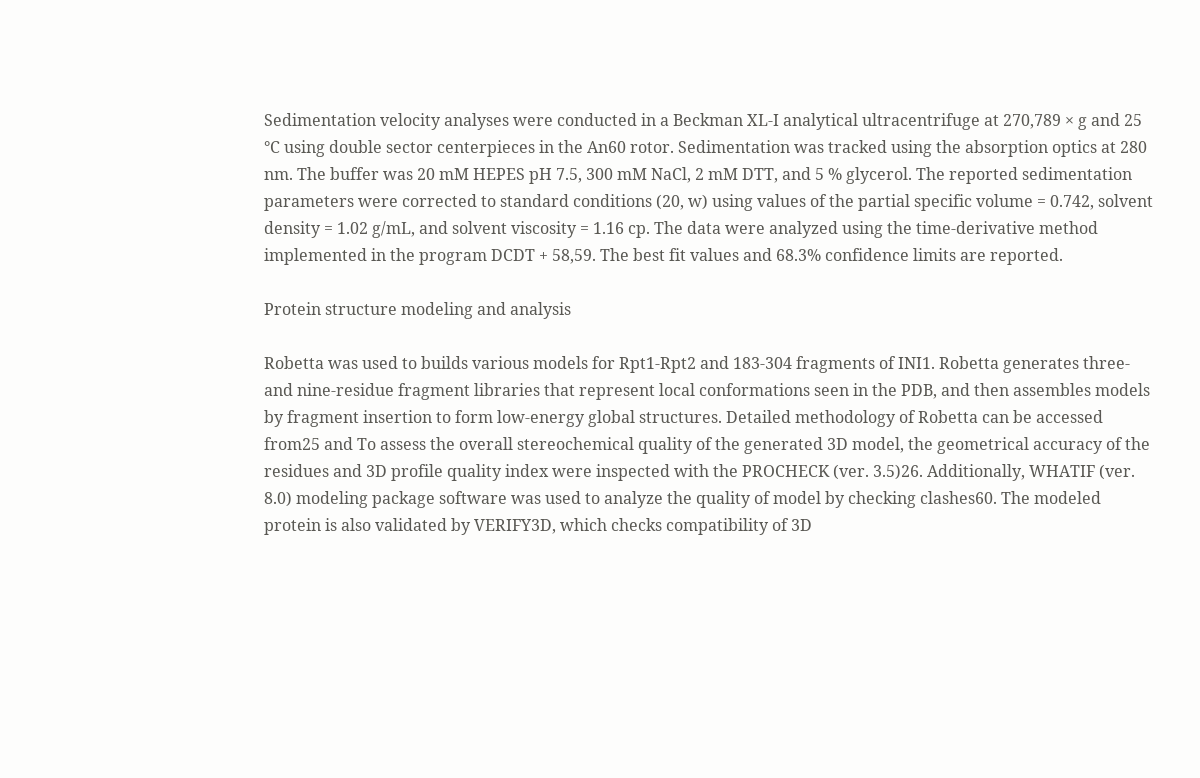Sedimentation velocity analyses were conducted in a Beckman XL-I analytical ultracentrifuge at 270,789 × g and 25 °C using double sector centerpieces in the An60 rotor. Sedimentation was tracked using the absorption optics at 280 nm. The buffer was 20 mM HEPES pH 7.5, 300 mM NaCl, 2 mM DTT, and 5 % glycerol. The reported sedimentation parameters were corrected to standard conditions (20, w) using values of the partial specific volume = 0.742, solvent density = 1.02 g/mL, and solvent viscosity = 1.16 cp. The data were analyzed using the time-derivative method implemented in the program DCDT + 58,59. The best fit values and 68.3% confidence limits are reported.

Protein structure modeling and analysis

Robetta was used to builds various models for Rpt1-Rpt2 and 183-304 fragments of INI1. Robetta generates three- and nine-residue fragment libraries that represent local conformations seen in the PDB, and then assembles models by fragment insertion to form low-energy global structures. Detailed methodology of Robetta can be accessed from25 and To assess the overall stereochemical quality of the generated 3D model, the geometrical accuracy of the residues and 3D profile quality index were inspected with the PROCHECK (ver. 3.5)26. Additionally, WHATIF (ver. 8.0) modeling package software was used to analyze the quality of model by checking clashes60. The modeled protein is also validated by VERIFY3D, which checks compatibility of 3D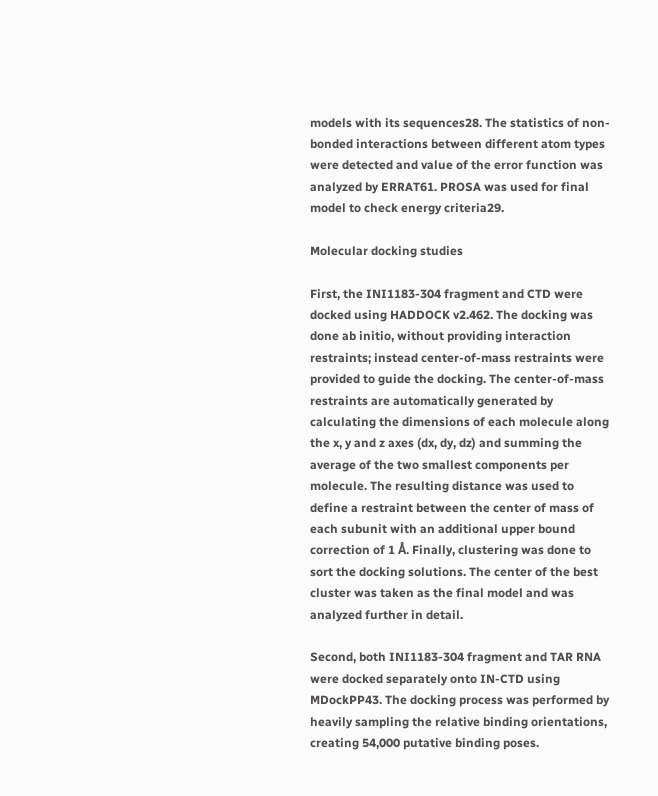models with its sequences28. The statistics of non-bonded interactions between different atom types were detected and value of the error function was analyzed by ERRAT61. PROSA was used for final model to check energy criteria29.

Molecular docking studies

First, the INI1183-304 fragment and CTD were docked using HADDOCK v2.462. The docking was done ab initio, without providing interaction restraints; instead center-of-mass restraints were provided to guide the docking. The center-of-mass restraints are automatically generated by calculating the dimensions of each molecule along the x, y and z axes (dx, dy, dz) and summing the average of the two smallest components per molecule. The resulting distance was used to define a restraint between the center of mass of each subunit with an additional upper bound correction of 1 Å. Finally, clustering was done to sort the docking solutions. The center of the best cluster was taken as the final model and was analyzed further in detail.

Second, both INI1183-304 fragment and TAR RNA were docked separately onto IN-CTD using MDockPP43. The docking process was performed by heavily sampling the relative binding orientations, creating 54,000 putative binding poses.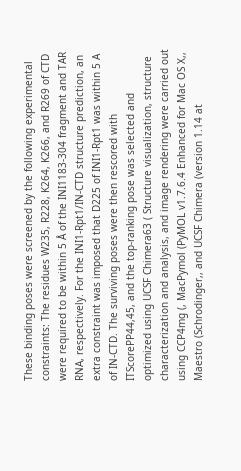These binding poses were screened by the following experimental constraints: The residues W235, R228, K264, K266, and R269 of CTD were required to be within 5 Å of the INI1183-304 fragment and TAR RNA, respectively. For the INI1-Rpt1/IN-CTD structure prediction, an extra constraint was imposed that D225 of INI1-Rpt1 was within 5 A of IN-CTD. The surviving poses were then rescored with ITScorePP44,45, and the top-ranking pose was selected and optimized using UCSF Chimera63 ( Structure visualization, structure characterization and analysis, and image rendering were carried out using CCP4mg (, MacPymol (PyMOL v1.7.6.4 Enhanced for Mac OS X,, Maestro (Schrodinger,, and UCSF Chimera (version 1.14 at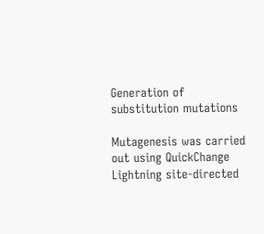Generation of substitution mutations

Mutagenesis was carried out using QuickChange Lightning site-directed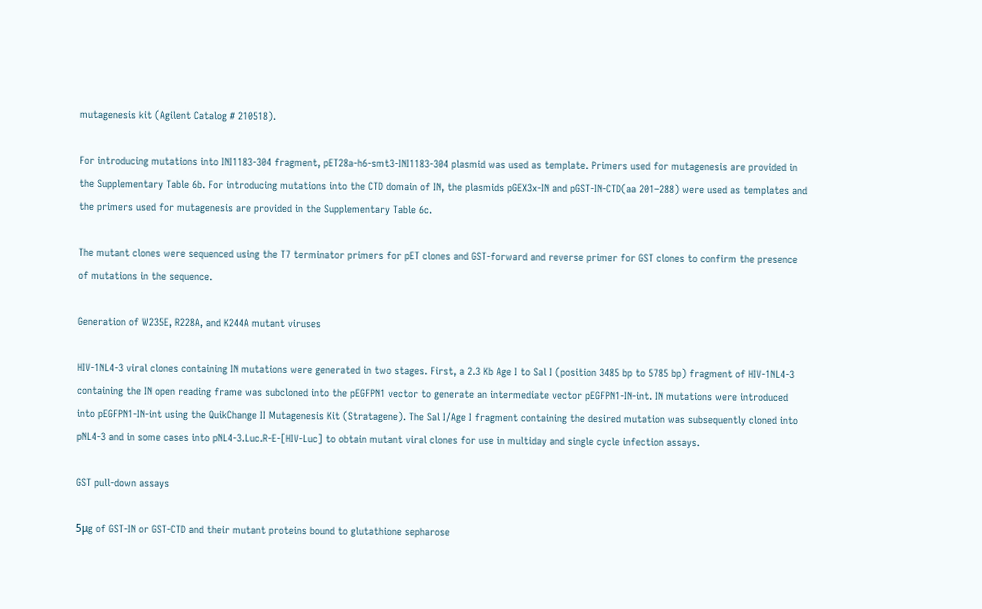mutagenesis kit (Agilent Catalog # 210518).

For introducing mutations into INI1183-304 fragment, pET28a-h6-smt3-INI1183-304 plasmid was used as template. Primers used for mutagenesis are provided in the Supplementary Table 6b. For introducing mutations into the CTD domain of IN, the plasmids pGEX3x-IN and pGST-IN-CTD(aa 201–288) were used as templates and the primers used for mutagenesis are provided in the Supplementary Table 6c.

The mutant clones were sequenced using the T7 terminator primers for pET clones and GST-forward and reverse primer for GST clones to confirm the presence of mutations in the sequence.

Generation of W235E, R228A, and K244A mutant viruses

HIV-1NL4-3 viral clones containing IN mutations were generated in two stages. First, a 2.3 Kb Age I to Sal I (position 3485 bp to 5785 bp) fragment of HIV-1NL4-3 containing the IN open reading frame was subcloned into the pEGFPN1 vector to generate an intermediate vector pEGFPN1-IN-int. IN mutations were introduced into pEGFPN1-IN-int using the QuikChange II Mutagenesis Kit (Stratagene). The Sal I/Age I fragment containing the desired mutation was subsequently cloned into pNL4-3 and in some cases into pNL4-3.Luc.R-E-[HIV-Luc] to obtain mutant viral clones for use in multiday and single cycle infection assays.

GST pull-down assays

5μg of GST-IN or GST-CTD and their mutant proteins bound to glutathione sepharose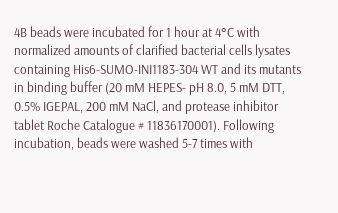4B beads were incubated for 1 hour at 4°C with normalized amounts of clarified bacterial cells lysates containing His6-SUMO-INI1183-304 WT and its mutants in binding buffer (20 mM HEPES- pH 8.0, 5 mM DTT, 0.5% IGEPAL, 200 mM NaCl, and protease inhibitor tablet Roche Catalogue # 11836170001). Following incubation, beads were washed 5-7 times with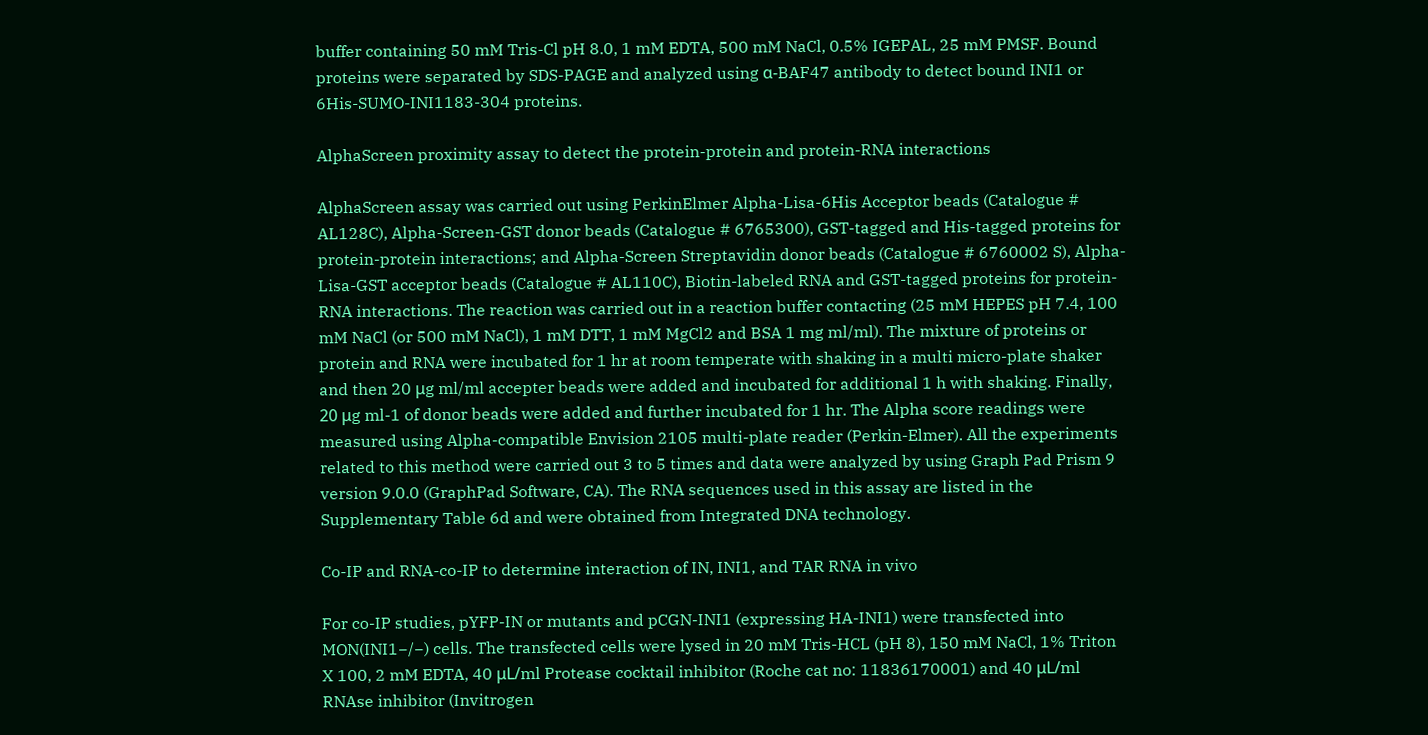buffer containing 50 mM Tris-Cl pH 8.0, 1 mM EDTA, 500 mM NaCl, 0.5% IGEPAL, 25 mM PMSF. Bound proteins were separated by SDS-PAGE and analyzed using α-BAF47 antibody to detect bound INI1 or 6His-SUMO-INI1183-304 proteins.

AlphaScreen proximity assay to detect the protein-protein and protein-RNA interactions

AlphaScreen assay was carried out using PerkinElmer Alpha-Lisa-6His Acceptor beads (Catalogue # AL128C), Alpha-Screen-GST donor beads (Catalogue # 6765300), GST-tagged and His-tagged proteins for protein-protein interactions; and Alpha-Screen Streptavidin donor beads (Catalogue # 6760002 S), Alpha-Lisa-GST acceptor beads (Catalogue # AL110C), Biotin-labeled RNA and GST-tagged proteins for protein-RNA interactions. The reaction was carried out in a reaction buffer contacting (25 mM HEPES pH 7.4, 100 mM NaCl (or 500 mM NaCl), 1 mM DTT, 1 mM MgCl2 and BSA 1 mg ml/ml). The mixture of proteins or protein and RNA were incubated for 1 hr at room temperate with shaking in a multi micro-plate shaker and then 20 μg ml/ml accepter beads were added and incubated for additional 1 h with shaking. Finally, 20 μg ml-1 of donor beads were added and further incubated for 1 hr. The Alpha score readings were measured using Alpha-compatible Envision 2105 multi-plate reader (Perkin-Elmer). All the experiments related to this method were carried out 3 to 5 times and data were analyzed by using Graph Pad Prism 9 version 9.0.0 (GraphPad Software, CA). The RNA sequences used in this assay are listed in the Supplementary Table 6d and were obtained from Integrated DNA technology.

Co-IP and RNA-co-IP to determine interaction of IN, INI1, and TAR RNA in vivo

For co-IP studies, pYFP-IN or mutants and pCGN-INI1 (expressing HA-INI1) were transfected into MON(INI1−/−) cells. The transfected cells were lysed in 20 mM Tris-HCL (pH 8), 150 mM NaCl, 1% Triton X 100, 2 mM EDTA, 40 μL/ml Protease cocktail inhibitor (Roche cat no: 11836170001) and 40 μL/ml RNAse inhibitor (Invitrogen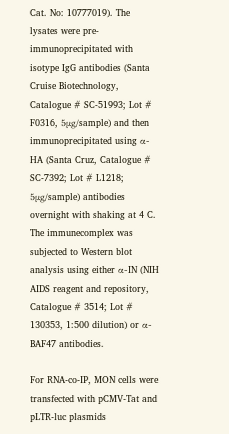Cat. No: 10777019). The lysates were pre-immunoprecipitated with isotype IgG antibodies (Santa Cruise Biotechnology, Catalogue # SC-51993; Lot # F0316, 5μg/sample) and then immunoprecipitated using α-HA (Santa Cruz, Catalogue # SC-7392; Lot # L1218; 5μg/sample) antibodies overnight with shaking at 4 C. The immunecomplex was subjected to Western blot analysis using either α-IN (NIH AIDS reagent and repository, Catalogue # 3514; Lot # 130353, 1:500 dilution) or α-BAF47 antibodies.

For RNA-co-IP, MON cells were transfected with pCMV-Tat and pLTR-luc plasmids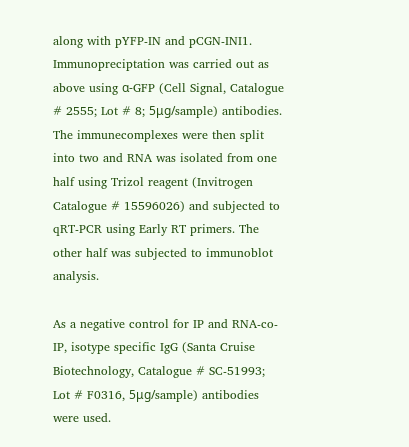along with pYFP-IN and pCGN-INI1. Immunopreciptation was carried out as above using α-GFP (Cell Signal, Catalogue # 2555; Lot # 8; 5μg/sample) antibodies. The immunecomplexes were then split into two and RNA was isolated from one half using Trizol reagent (Invitrogen Catalogue # 15596026) and subjected to qRT-PCR using Early RT primers. The other half was subjected to immunoblot analysis.

As a negative control for IP and RNA-co-IP, isotype specific IgG (Santa Cruise Biotechnology, Catalogue # SC-51993; Lot # F0316, 5μg/sample) antibodies were used.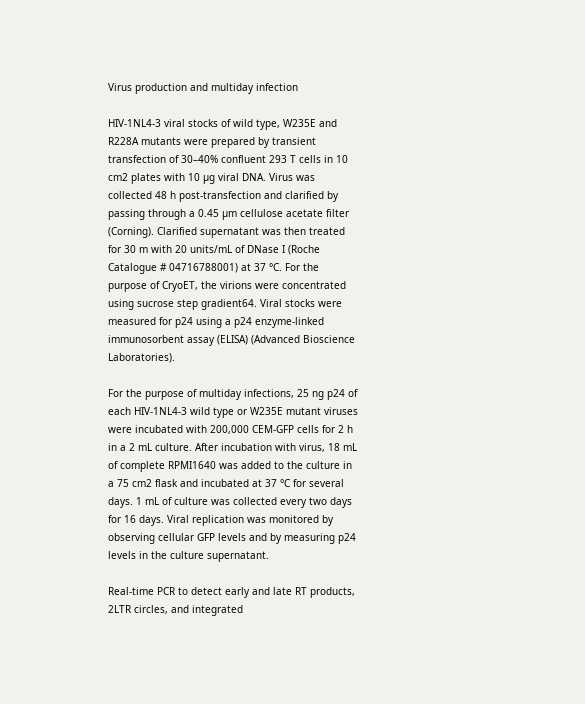Virus production and multiday infection

HIV-1NL4-3 viral stocks of wild type, W235E and R228A mutants were prepared by transient transfection of 30–40% confluent 293 T cells in 10 cm2 plates with 10 µg viral DNA. Virus was collected 48 h post-transfection and clarified by passing through a 0.45 µm cellulose acetate filter (Corning). Clarified supernatant was then treated for 30 m with 20 units/mL of DNase I (Roche Catalogue # 04716788001) at 37 °C. For the purpose of CryoET, the virions were concentrated using sucrose step gradient64. Viral stocks were measured for p24 using a p24 enzyme-linked immunosorbent assay (ELISA) (Advanced Bioscience Laboratories).

For the purpose of multiday infections, 25 ng p24 of each HIV-1NL4-3 wild type or W235E mutant viruses were incubated with 200,000 CEM-GFP cells for 2 h in a 2 mL culture. After incubation with virus, 18 mL of complete RPMI1640 was added to the culture in a 75 cm2 flask and incubated at 37 °C for several days. 1 mL of culture was collected every two days for 16 days. Viral replication was monitored by observing cellular GFP levels and by measuring p24 levels in the culture supernatant.

Real-time PCR to detect early and late RT products, 2LTR circles, and integrated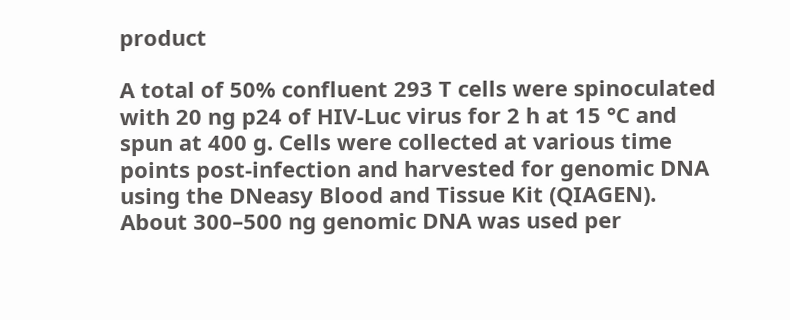product

A total of 50% confluent 293 T cells were spinoculated with 20 ng p24 of HIV-Luc virus for 2 h at 15 °C and spun at 400 g. Cells were collected at various time points post-infection and harvested for genomic DNA using the DNeasy Blood and Tissue Kit (QIAGEN). About 300–500 ng genomic DNA was used per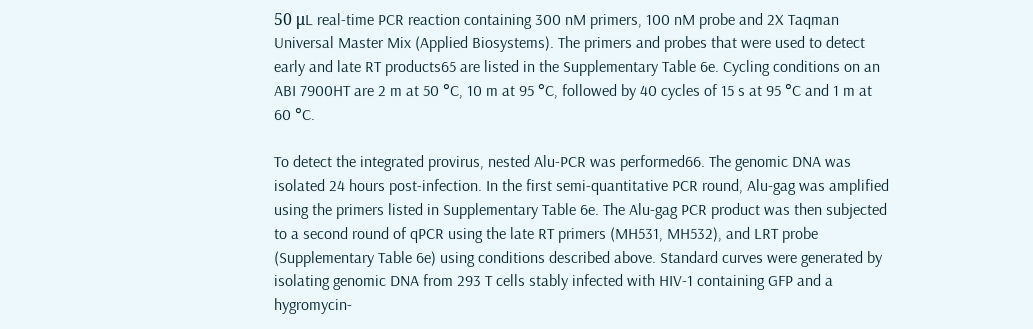50 μL real-time PCR reaction containing 300 nM primers, 100 nM probe and 2X Taqman Universal Master Mix (Applied Biosystems). The primers and probes that were used to detect early and late RT products65 are listed in the Supplementary Table 6e. Cycling conditions on an ABI 7900HT are 2 m at 50 °C, 10 m at 95 °C, followed by 40 cycles of 15 s at 95 °C and 1 m at 60 °C.

To detect the integrated provirus, nested Alu-PCR was performed66. The genomic DNA was isolated 24 hours post-infection. In the first semi-quantitative PCR round, Alu-gag was amplified using the primers listed in Supplementary Table 6e. The Alu-gag PCR product was then subjected to a second round of qPCR using the late RT primers (MH531, MH532), and LRT probe (Supplementary Table 6e) using conditions described above. Standard curves were generated by isolating genomic DNA from 293 T cells stably infected with HIV-1 containing GFP and a hygromycin-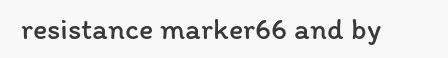resistance marker66 and by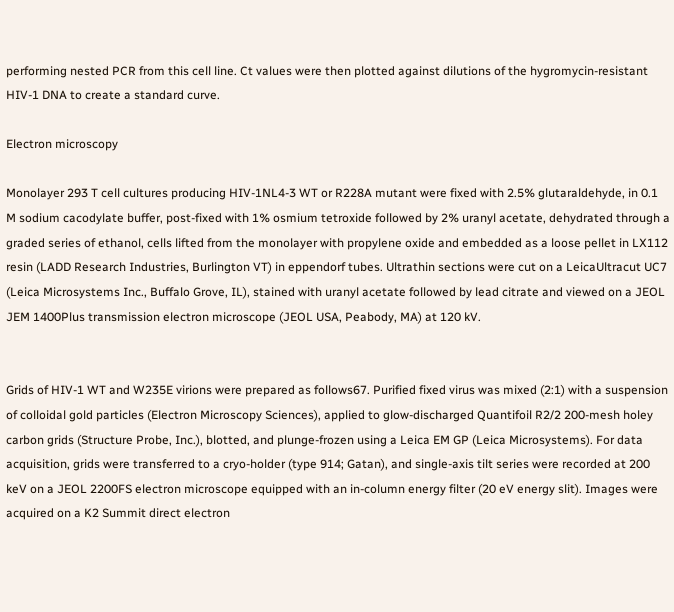performing nested PCR from this cell line. Ct values were then plotted against dilutions of the hygromycin-resistant HIV-1 DNA to create a standard curve.

Electron microscopy

Monolayer 293 T cell cultures producing HIV-1NL4-3 WT or R228A mutant were fixed with 2.5% glutaraldehyde, in 0.1 M sodium cacodylate buffer, post-fixed with 1% osmium tetroxide followed by 2% uranyl acetate, dehydrated through a graded series of ethanol, cells lifted from the monolayer with propylene oxide and embedded as a loose pellet in LX112 resin (LADD Research Industries, Burlington VT) in eppendorf tubes. Ultrathin sections were cut on a LeicaUltracut UC7 (Leica Microsystems Inc., Buffalo Grove, IL), stained with uranyl acetate followed by lead citrate and viewed on a JEOL JEM 1400Plus transmission electron microscope (JEOL USA, Peabody, MA) at 120 kV.


Grids of HIV-1 WT and W235E virions were prepared as follows67. Purified fixed virus was mixed (2:1) with a suspension of colloidal gold particles (Electron Microscopy Sciences), applied to glow-discharged Quantifoil R2/2 200-mesh holey carbon grids (Structure Probe, Inc.), blotted, and plunge-frozen using a Leica EM GP (Leica Microsystems). For data acquisition, grids were transferred to a cryo-holder (type 914; Gatan), and single-axis tilt series were recorded at 200 keV on a JEOL 2200FS electron microscope equipped with an in-column energy filter (20 eV energy slit). Images were acquired on a K2 Summit direct electron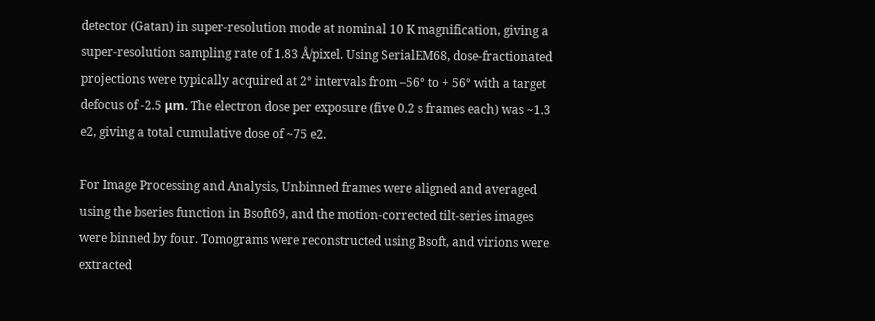detector (Gatan) in super-resolution mode at nominal 10 K magnification, giving a super-resolution sampling rate of 1.83 Å/pixel. Using SerialEM68, dose-fractionated projections were typically acquired at 2° intervals from –56° to + 56° with a target defocus of -2.5 μm. The electron dose per exposure (five 0.2 s frames each) was ~1.3 e2, giving a total cumulative dose of ~75 e2.

For Image Processing and Analysis, Unbinned frames were aligned and averaged using the bseries function in Bsoft69, and the motion-corrected tilt-series images were binned by four. Tomograms were reconstructed using Bsoft, and virions were extracted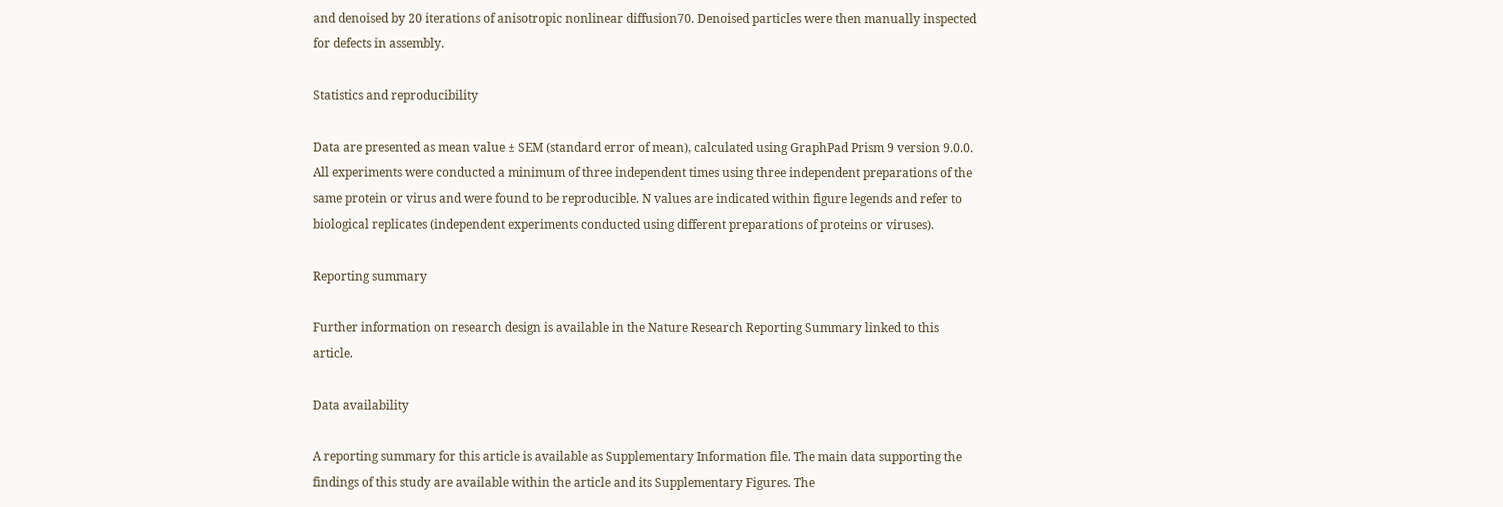and denoised by 20 iterations of anisotropic nonlinear diffusion70. Denoised particles were then manually inspected for defects in assembly.

Statistics and reproducibility

Data are presented as mean value ± SEM (standard error of mean), calculated using GraphPad Prism 9 version 9.0.0. All experiments were conducted a minimum of three independent times using three independent preparations of the same protein or virus and were found to be reproducible. N values are indicated within figure legends and refer to biological replicates (independent experiments conducted using different preparations of proteins or viruses).

Reporting summary

Further information on research design is available in the Nature Research Reporting Summary linked to this article.

Data availability

A reporting summary for this article is available as Supplementary Information file. The main data supporting the findings of this study are available within the article and its Supplementary Figures. The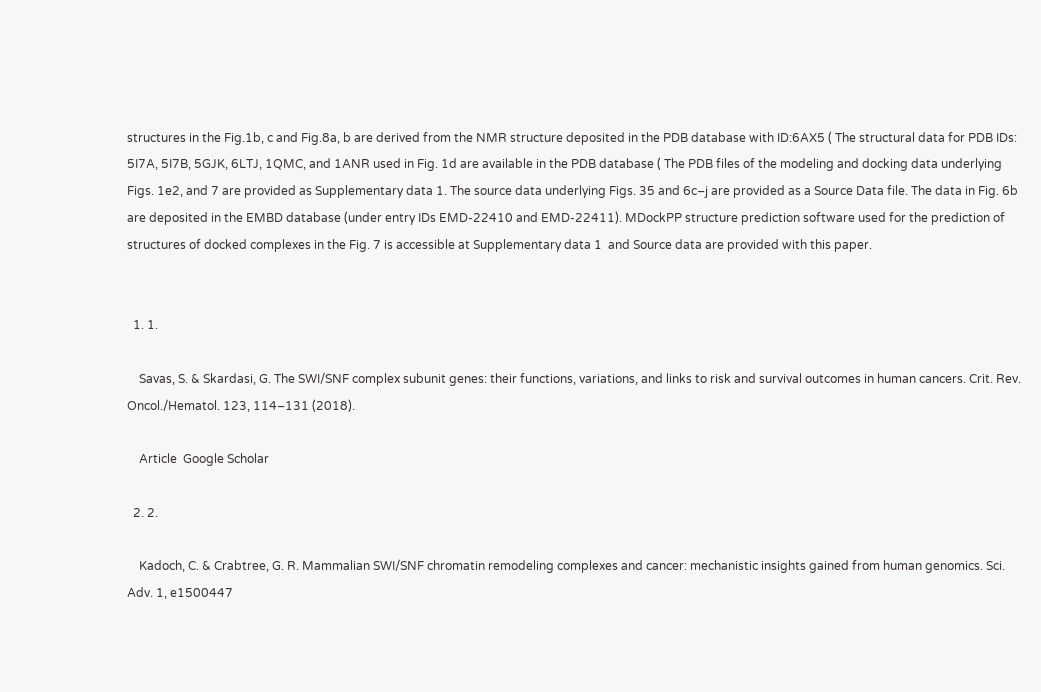structures in the Fig.1b, c and Fig.8a, b are derived from the NMR structure deposited in the PDB database with ID:6AX5 ( The structural data for PDB IDs: 5I7A, 5I7B, 5GJK, 6LTJ, 1QMC, and 1ANR used in Fig. 1d are available in the PDB database ( The PDB files of the modeling and docking data underlying Figs. 1e2, and 7 are provided as Supplementary data 1. The source data underlying Figs. 35 and 6c–j are provided as a Source Data file. The data in Fig. 6b are deposited in the EMBD database (under entry IDs EMD-22410 and EMD-22411). MDockPP structure prediction software used for the prediction of structures of docked complexes in the Fig. 7 is accessible at Supplementary data 1  and Source data are provided with this paper.


  1. 1.

    Savas, S. & Skardasi, G. The SWI/SNF complex subunit genes: their functions, variations, and links to risk and survival outcomes in human cancers. Crit. Rev. Oncol./Hematol. 123, 114–131 (2018).

    Article  Google Scholar

  2. 2.

    Kadoch, C. & Crabtree, G. R. Mammalian SWI/SNF chromatin remodeling complexes and cancer: mechanistic insights gained from human genomics. Sci. Adv. 1, e1500447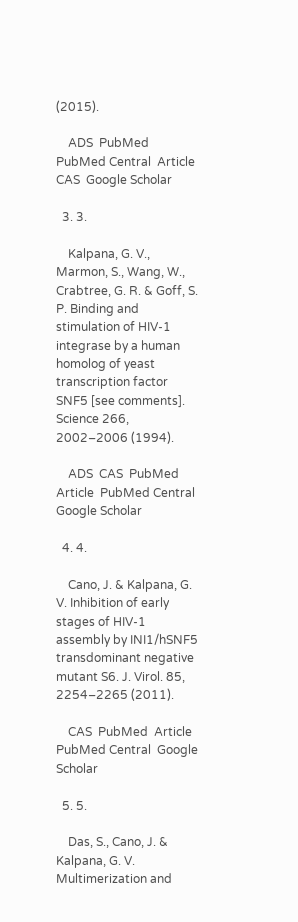(2015).

    ADS  PubMed  PubMed Central  Article  CAS  Google Scholar

  3. 3.

    Kalpana, G. V., Marmon, S., Wang, W., Crabtree, G. R. & Goff, S. P. Binding and stimulation of HIV-1 integrase by a human homolog of yeast transcription factor SNF5 [see comments]. Science 266, 2002–2006 (1994).

    ADS  CAS  PubMed  Article  PubMed Central  Google Scholar

  4. 4.

    Cano, J. & Kalpana, G. V. Inhibition of early stages of HIV-1 assembly by INI1/hSNF5 transdominant negative mutant S6. J. Virol. 85, 2254–2265 (2011).

    CAS  PubMed  Article  PubMed Central  Google Scholar

  5. 5.

    Das, S., Cano, J. & Kalpana, G. V. Multimerization and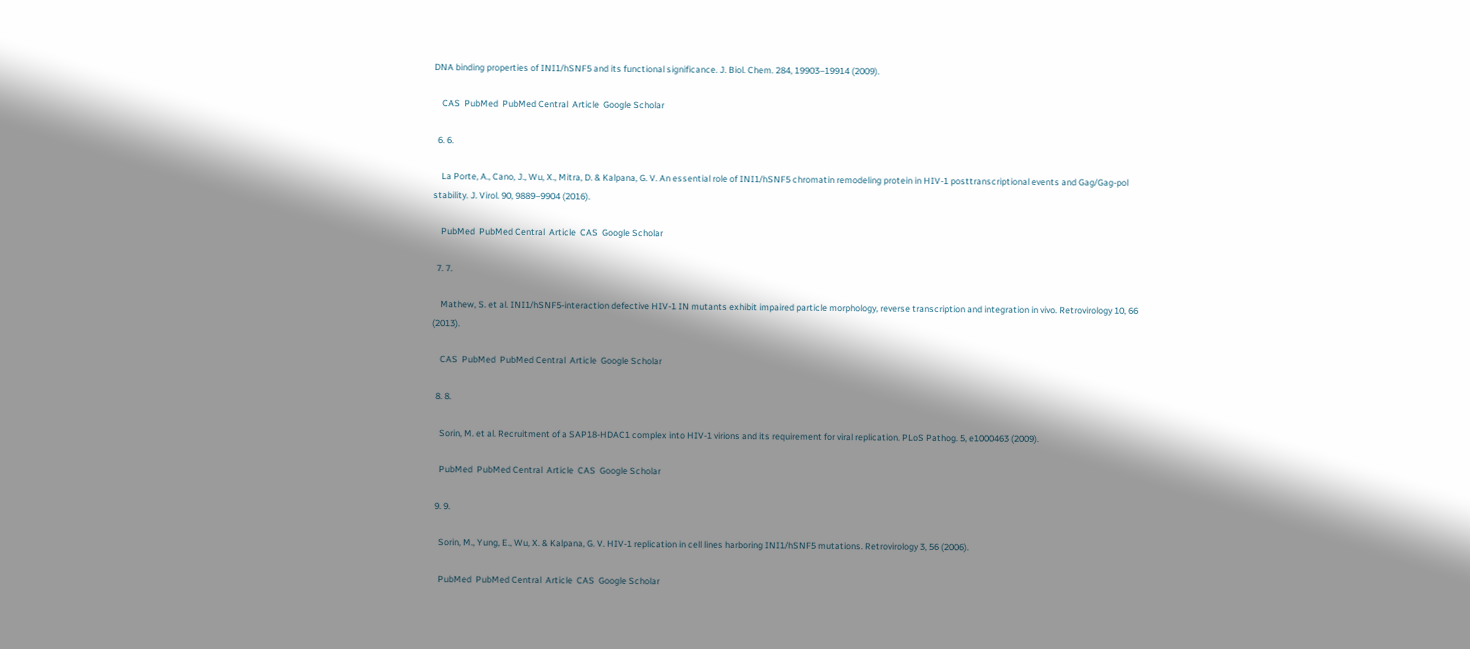DNA binding properties of INI1/hSNF5 and its functional significance. J. Biol. Chem. 284, 19903–19914 (2009).

    CAS  PubMed  PubMed Central  Article  Google Scholar

  6. 6.

    La Porte, A., Cano, J., Wu, X., Mitra, D. & Kalpana, G. V. An essential role of INI1/hSNF5 chromatin remodeling protein in HIV-1 posttranscriptional events and Gag/Gag-pol stability. J. Virol. 90, 9889–9904 (2016).

    PubMed  PubMed Central  Article  CAS  Google Scholar

  7. 7.

    Mathew, S. et al. INI1/hSNF5-interaction defective HIV-1 IN mutants exhibit impaired particle morphology, reverse transcription and integration in vivo. Retrovirology 10, 66 (2013).

    CAS  PubMed  PubMed Central  Article  Google Scholar

  8. 8.

    Sorin, M. et al. Recruitment of a SAP18-HDAC1 complex into HIV-1 virions and its requirement for viral replication. PLoS Pathog. 5, e1000463 (2009).

    PubMed  PubMed Central  Article  CAS  Google Scholar

  9. 9.

    Sorin, M., Yung, E., Wu, X. & Kalpana, G. V. HIV-1 replication in cell lines harboring INI1/hSNF5 mutations. Retrovirology 3, 56 (2006).

    PubMed  PubMed Central  Article  CAS  Google Scholar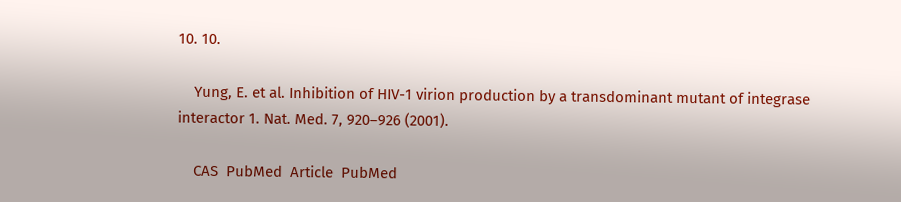10. 10.

    Yung, E. et al. Inhibition of HIV-1 virion production by a transdominant mutant of integrase interactor 1. Nat. Med. 7, 920–926 (2001).

    CAS  PubMed  Article  PubMed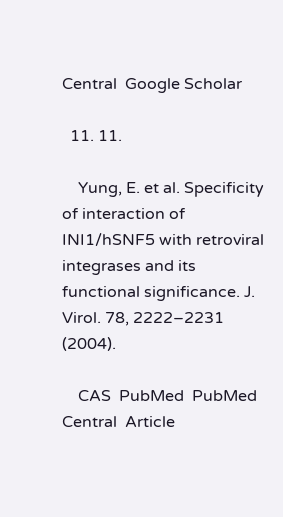Central  Google Scholar

  11. 11.

    Yung, E. et al. Specificity of interaction of INI1/hSNF5 with retroviral integrases and its functional significance. J. Virol. 78, 2222–2231 (2004).

    CAS  PubMed  PubMed Central  Article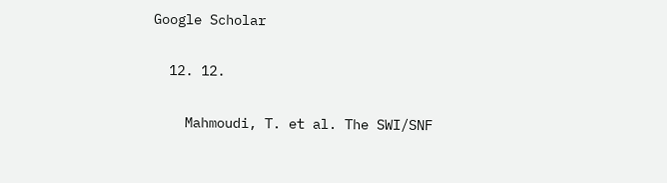Google Scholar

  12. 12.

    Mahmoudi, T. et al. The SWI/SNF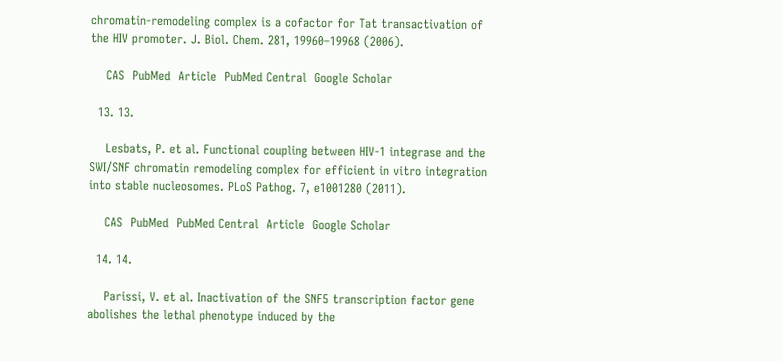chromatin-remodeling complex is a cofactor for Tat transactivation of the HIV promoter. J. Biol. Chem. 281, 19960–19968 (2006).

    CAS  PubMed  Article  PubMed Central  Google Scholar

  13. 13.

    Lesbats, P. et al. Functional coupling between HIV-1 integrase and the SWI/SNF chromatin remodeling complex for efficient in vitro integration into stable nucleosomes. PLoS Pathog. 7, e1001280 (2011).

    CAS  PubMed  PubMed Central  Article  Google Scholar

  14. 14.

    Parissi, V. et al. Inactivation of the SNF5 transcription factor gene abolishes the lethal phenotype induced by the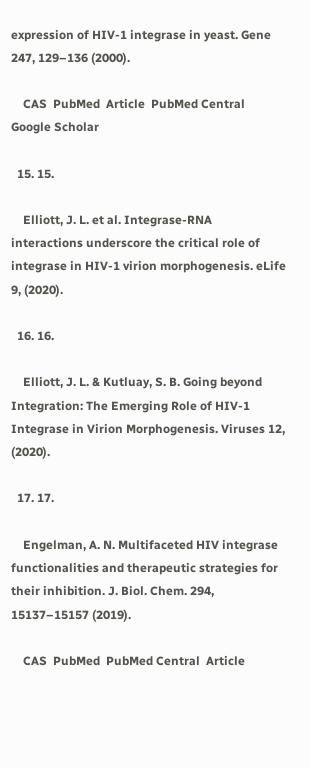expression of HIV-1 integrase in yeast. Gene 247, 129–136 (2000).

    CAS  PubMed  Article  PubMed Central  Google Scholar

  15. 15.

    Elliott, J. L. et al. Integrase-RNA interactions underscore the critical role of integrase in HIV-1 virion morphogenesis. eLife 9, (2020).

  16. 16.

    Elliott, J. L. & Kutluay, S. B. Going beyond Integration: The Emerging Role of HIV-1 Integrase in Virion Morphogenesis. Viruses 12, (2020).

  17. 17.

    Engelman, A. N. Multifaceted HIV integrase functionalities and therapeutic strategies for their inhibition. J. Biol. Chem. 294, 15137–15157 (2019).

    CAS  PubMed  PubMed Central  Article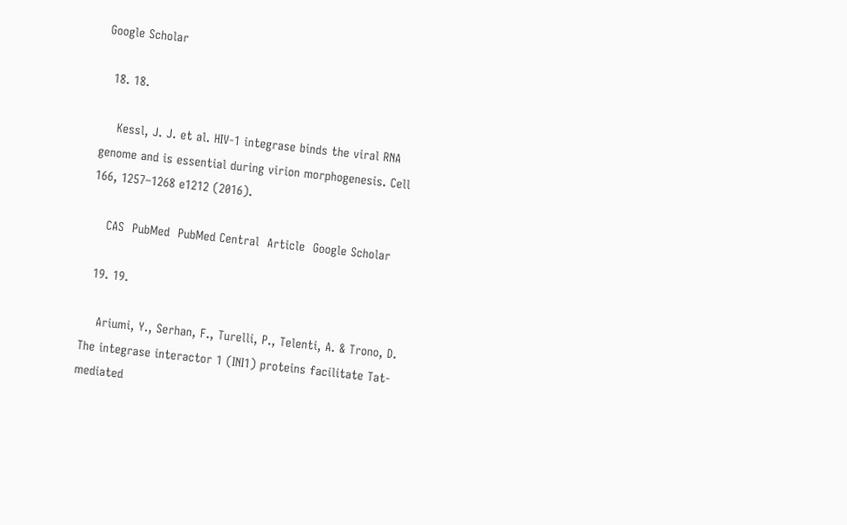Google Scholar

  18. 18.

    Kessl, J. J. et al. HIV-1 integrase binds the viral RNA genome and is essential during virion morphogenesis. Cell 166, 1257–1268 e1212 (2016).

    CAS  PubMed  PubMed Central  Article  Google Scholar

  19. 19.

    Ariumi, Y., Serhan, F., Turelli, P., Telenti, A. & Trono, D. The integrase interactor 1 (INI1) proteins facilitate Tat-mediated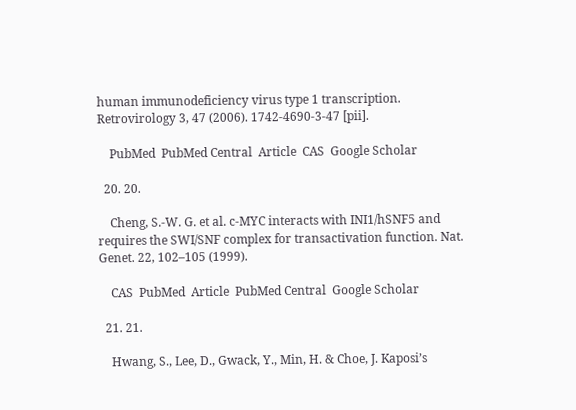human immunodeficiency virus type 1 transcription. Retrovirology 3, 47 (2006). 1742-4690-3-47 [pii].

    PubMed  PubMed Central  Article  CAS  Google Scholar

  20. 20.

    Cheng, S.-W. G. et al. c-MYC interacts with INI1/hSNF5 and requires the SWI/SNF complex for transactivation function. Nat. Genet. 22, 102–105 (1999).

    CAS  PubMed  Article  PubMed Central  Google Scholar

  21. 21.

    Hwang, S., Lee, D., Gwack, Y., Min, H. & Choe, J. Kaposi’s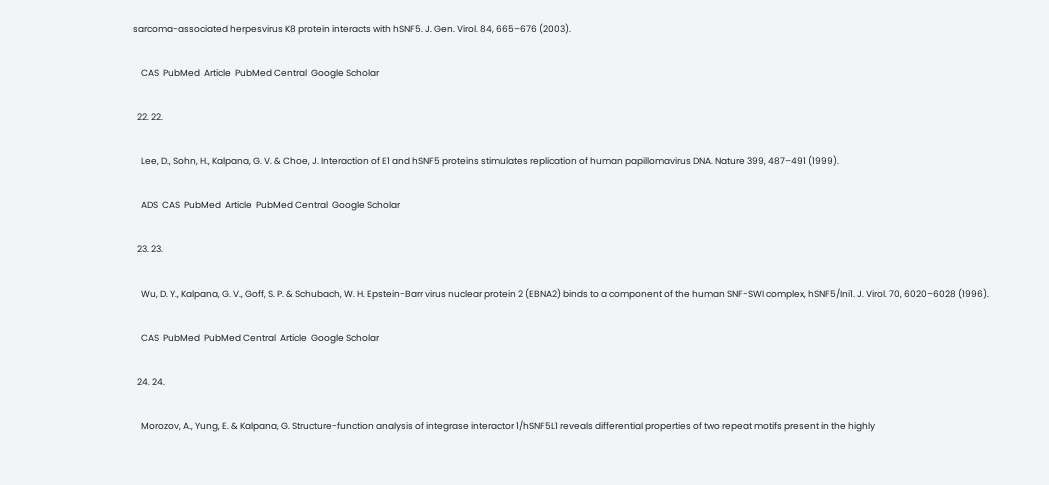sarcoma-associated herpesvirus K8 protein interacts with hSNF5. J. Gen. Virol. 84, 665–676 (2003).

    CAS  PubMed  Article  PubMed Central  Google Scholar

  22. 22.

    Lee, D., Sohn, H., Kalpana, G. V. & Choe, J. Interaction of E1 and hSNF5 proteins stimulates replication of human papillomavirus DNA. Nature 399, 487–491 (1999).

    ADS  CAS  PubMed  Article  PubMed Central  Google Scholar

  23. 23.

    Wu, D. Y., Kalpana, G. V., Goff, S. P. & Schubach, W. H. Epstein-Barr virus nuclear protein 2 (EBNA2) binds to a component of the human SNF-SWI complex, hSNF5/Ini1. J. Virol. 70, 6020–6028 (1996).

    CAS  PubMed  PubMed Central  Article  Google Scholar

  24. 24.

    Morozov, A., Yung, E. & Kalpana, G. Structure-function analysis of integrase interactor 1/hSNF5L1 reveals differential properties of two repeat motifs present in the highly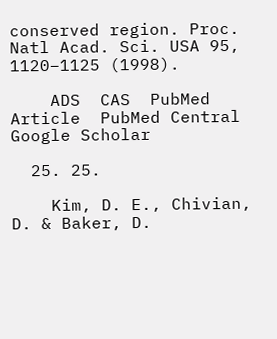conserved region. Proc. Natl Acad. Sci. USA 95, 1120–1125 (1998).

    ADS  CAS  PubMed  Article  PubMed Central  Google Scholar

  25. 25.

    Kim, D. E., Chivian, D. & Baker, D.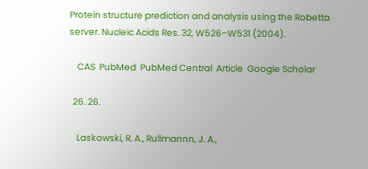Protein structure prediction and analysis using the Robetta server. Nucleic Acids Res. 32, W526–W531 (2004).

    CAS  PubMed  PubMed Central  Article  Google Scholar

  26. 26.

    Laskowski, R. A., Rullmannn, J. A.,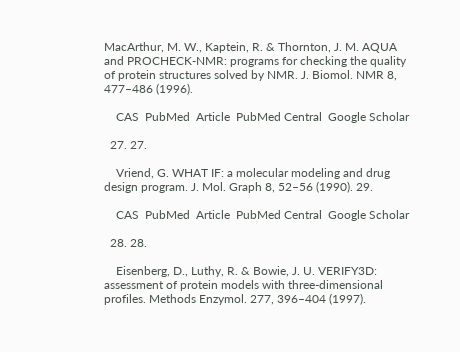MacArthur, M. W., Kaptein, R. & Thornton, J. M. AQUA and PROCHECK-NMR: programs for checking the quality of protein structures solved by NMR. J. Biomol. NMR 8, 477–486 (1996).

    CAS  PubMed  Article  PubMed Central  Google Scholar

  27. 27.

    Vriend, G. WHAT IF: a molecular modeling and drug design program. J. Mol. Graph 8, 52–56 (1990). 29.

    CAS  PubMed  Article  PubMed Central  Google Scholar

  28. 28.

    Eisenberg, D., Luthy, R. & Bowie, J. U. VERIFY3D: assessment of protein models with three-dimensional profiles. Methods Enzymol. 277, 396–404 (1997).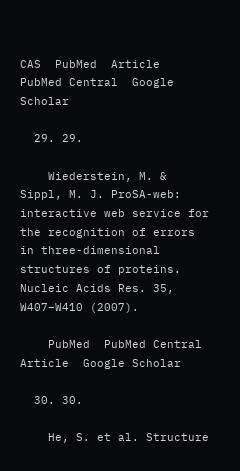CAS  PubMed  Article  PubMed Central  Google Scholar

  29. 29.

    Wiederstein, M. & Sippl, M. J. ProSA-web: interactive web service for the recognition of errors in three-dimensional structures of proteins. Nucleic Acids Res. 35, W407–W410 (2007).

    PubMed  PubMed Central  Article  Google Scholar

  30. 30.

    He, S. et al. Structure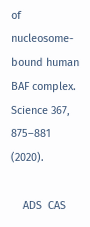of nucleosome-bound human BAF complex. Science 367, 875–881 (2020).

    ADS  CAS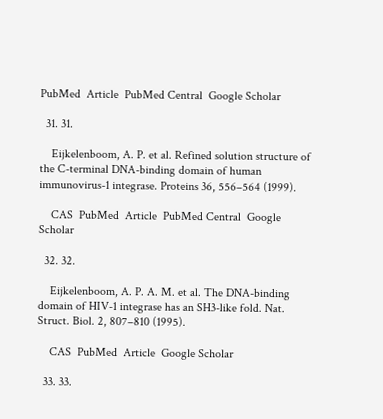PubMed  Article  PubMed Central  Google Scholar

  31. 31.

    Eijkelenboom, A. P. et al. Refined solution structure of the C-terminal DNA-binding domain of human immunovirus-1 integrase. Proteins 36, 556–564 (1999).

    CAS  PubMed  Article  PubMed Central  Google Scholar

  32. 32.

    Eijkelenboom, A. P. A. M. et al. The DNA-binding domain of HIV-1 integrase has an SH3-like fold. Nat. Struct. Biol. 2, 807–810 (1995).

    CAS  PubMed  Article  Google Scholar

  33. 33.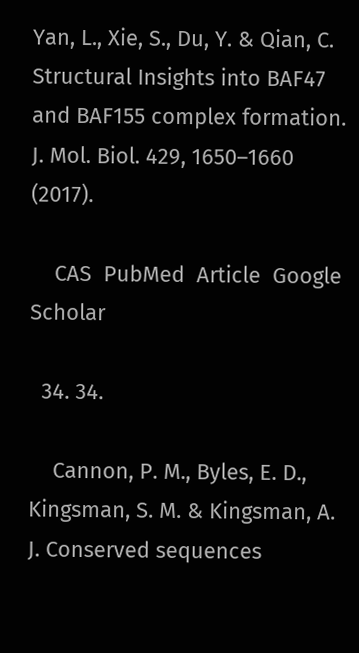Yan, L., Xie, S., Du, Y. & Qian, C. Structural Insights into BAF47 and BAF155 complex formation. J. Mol. Biol. 429, 1650–1660 (2017).

    CAS  PubMed  Article  Google Scholar

  34. 34.

    Cannon, P. M., Byles, E. D., Kingsman, S. M. & Kingsman, A. J. Conserved sequences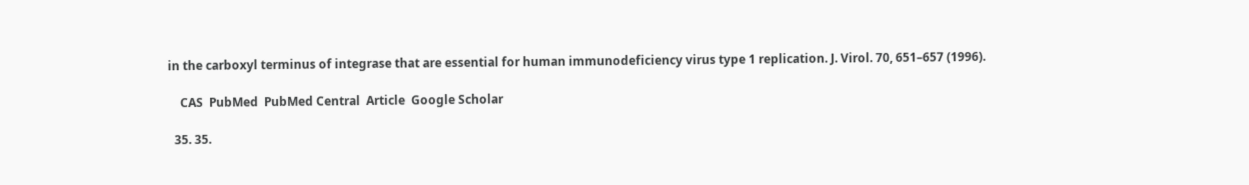in the carboxyl terminus of integrase that are essential for human immunodeficiency virus type 1 replication. J. Virol. 70, 651–657 (1996).

    CAS  PubMed  PubMed Central  Article  Google Scholar

  35. 35.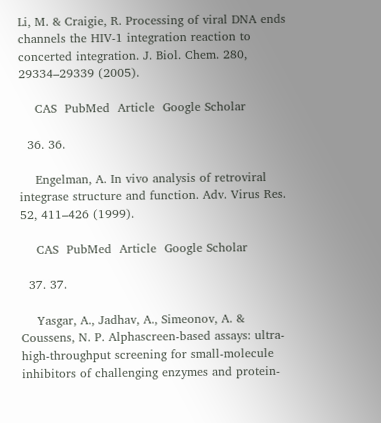Li, M. & Craigie, R. Processing of viral DNA ends channels the HIV-1 integration reaction to concerted integration. J. Biol. Chem. 280, 29334–29339 (2005).

    CAS  PubMed  Article  Google Scholar

  36. 36.

    Engelman, A. In vivo analysis of retroviral integrase structure and function. Adv. Virus Res. 52, 411–426 (1999).

    CAS  PubMed  Article  Google Scholar

  37. 37.

    Yasgar, A., Jadhav, A., Simeonov, A. & Coussens, N. P. Alphascreen-based assays: ultra-high-throughput screening for small-molecule inhibitors of challenging enzymes and protein-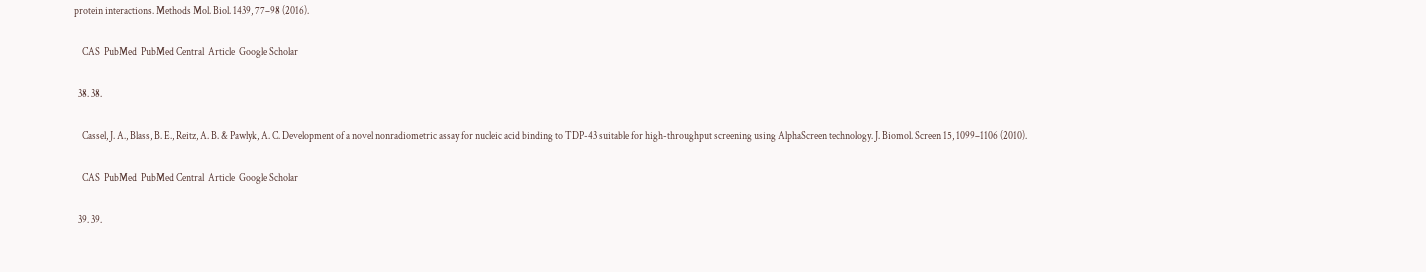protein interactions. Methods Mol. Biol. 1439, 77–98 (2016).

    CAS  PubMed  PubMed Central  Article  Google Scholar

  38. 38.

    Cassel, J. A., Blass, B. E., Reitz, A. B. & Pawlyk, A. C. Development of a novel nonradiometric assay for nucleic acid binding to TDP-43 suitable for high-throughput screening using AlphaScreen technology. J. Biomol. Screen 15, 1099–1106 (2010).

    CAS  PubMed  PubMed Central  Article  Google Scholar

  39. 39.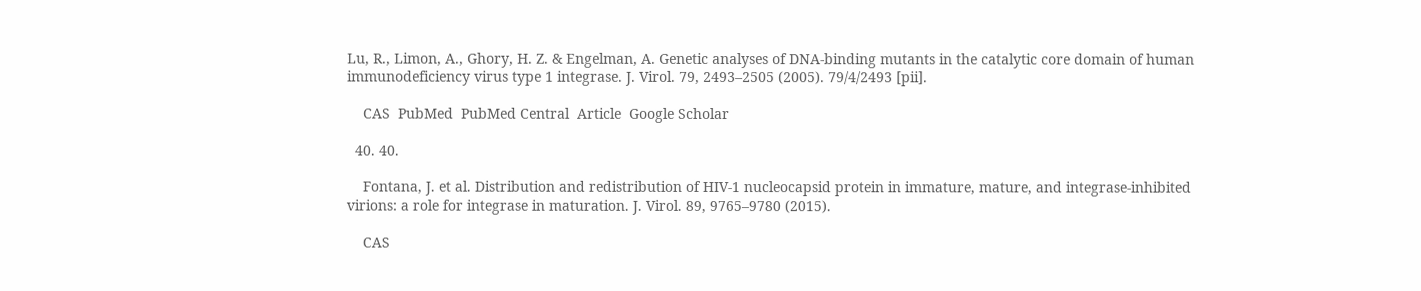Lu, R., Limon, A., Ghory, H. Z. & Engelman, A. Genetic analyses of DNA-binding mutants in the catalytic core domain of human immunodeficiency virus type 1 integrase. J. Virol. 79, 2493–2505 (2005). 79/4/2493 [pii].

    CAS  PubMed  PubMed Central  Article  Google Scholar

  40. 40.

    Fontana, J. et al. Distribution and redistribution of HIV-1 nucleocapsid protein in immature, mature, and integrase-inhibited virions: a role for integrase in maturation. J. Virol. 89, 9765–9780 (2015).

    CAS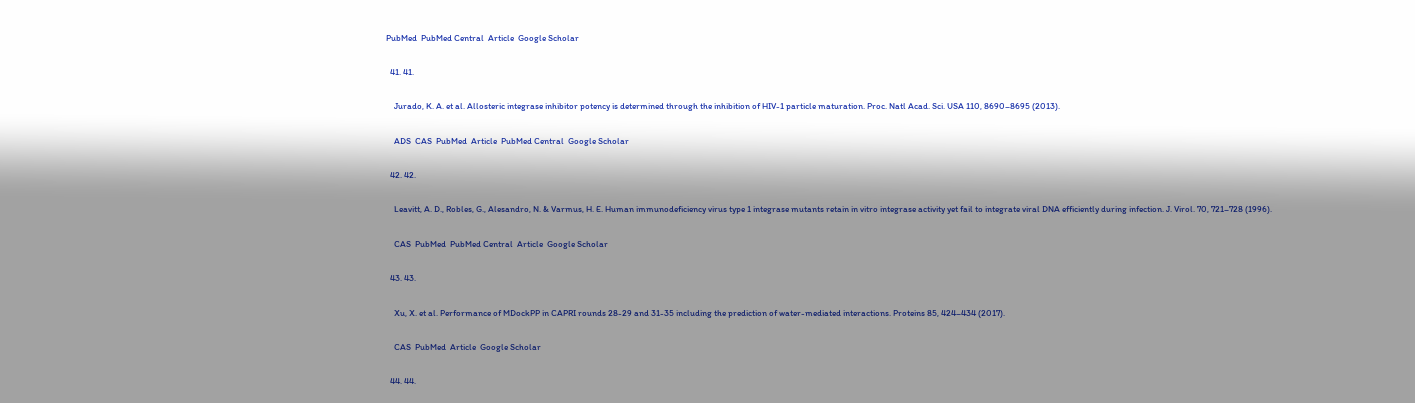PubMed  PubMed Central  Article  Google Scholar

  41. 41.

    Jurado, K. A. et al. Allosteric integrase inhibitor potency is determined through the inhibition of HIV-1 particle maturation. Proc. Natl Acad. Sci. USA 110, 8690–8695 (2013).

    ADS  CAS  PubMed  Article  PubMed Central  Google Scholar

  42. 42.

    Leavitt, A. D., Robles, G., Alesandro, N. & Varmus, H. E. Human immunodeficiency virus type 1 integrase mutants retain in vitro integrase activity yet fail to integrate viral DNA efficiently during infection. J. Virol. 70, 721–728 (1996).

    CAS  PubMed  PubMed Central  Article  Google Scholar

  43. 43.

    Xu, X. et al. Performance of MDockPP in CAPRI rounds 28-29 and 31-35 including the prediction of water-mediated interactions. Proteins 85, 424–434 (2017).

    CAS  PubMed  Article  Google Scholar

  44. 44.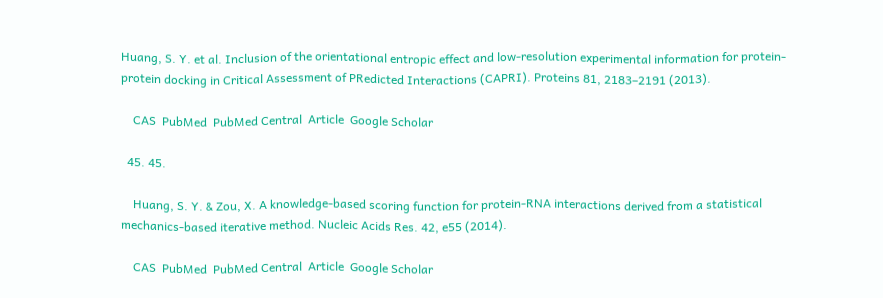Huang, S. Y. et al. Inclusion of the orientational entropic effect and low-resolution experimental information for protein-protein docking in Critical Assessment of PRedicted Interactions (CAPRI). Proteins 81, 2183–2191 (2013).

    CAS  PubMed  PubMed Central  Article  Google Scholar

  45. 45.

    Huang, S. Y. & Zou, X. A knowledge-based scoring function for protein-RNA interactions derived from a statistical mechanics-based iterative method. Nucleic Acids Res. 42, e55 (2014).

    CAS  PubMed  PubMed Central  Article  Google Scholar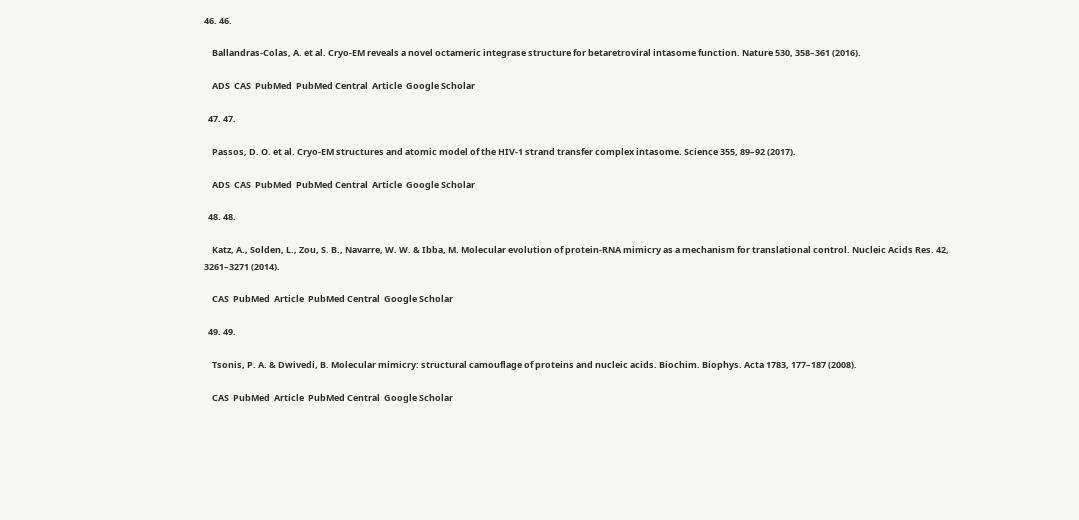46. 46.

    Ballandras-Colas, A. et al. Cryo-EM reveals a novel octameric integrase structure for betaretroviral intasome function. Nature 530, 358–361 (2016).

    ADS  CAS  PubMed  PubMed Central  Article  Google Scholar

  47. 47.

    Passos, D. O. et al. Cryo-EM structures and atomic model of the HIV-1 strand transfer complex intasome. Science 355, 89–92 (2017).

    ADS  CAS  PubMed  PubMed Central  Article  Google Scholar

  48. 48.

    Katz, A., Solden, L., Zou, S. B., Navarre, W. W. & Ibba, M. Molecular evolution of protein-RNA mimicry as a mechanism for translational control. Nucleic Acids Res. 42, 3261–3271 (2014).

    CAS  PubMed  Article  PubMed Central  Google Scholar

  49. 49.

    Tsonis, P. A. & Dwivedi, B. Molecular mimicry: structural camouflage of proteins and nucleic acids. Biochim. Biophys. Acta 1783, 177–187 (2008).

    CAS  PubMed  Article  PubMed Central  Google Scholar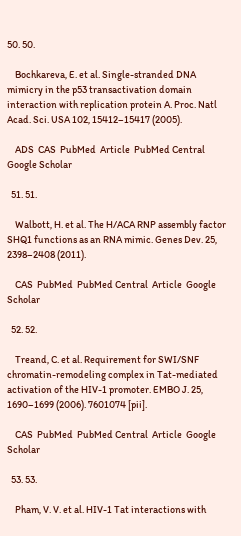50. 50.

    Bochkareva, E. et al. Single-stranded DNA mimicry in the p53 transactivation domain interaction with replication protein A. Proc. Natl Acad. Sci. USA 102, 15412–15417 (2005).

    ADS  CAS  PubMed  Article  PubMed Central  Google Scholar

  51. 51.

    Walbott, H. et al. The H/ACA RNP assembly factor SHQ1 functions as an RNA mimic. Genes Dev. 25, 2398–2408 (2011).

    CAS  PubMed  PubMed Central  Article  Google Scholar

  52. 52.

    Treand, C. et al. Requirement for SWI/SNF chromatin-remodeling complex in Tat-mediated activation of the HIV-1 promoter. EMBO J. 25, 1690–1699 (2006). 7601074 [pii].

    CAS  PubMed  PubMed Central  Article  Google Scholar

  53. 53.

    Pham, V. V. et al. HIV-1 Tat interactions with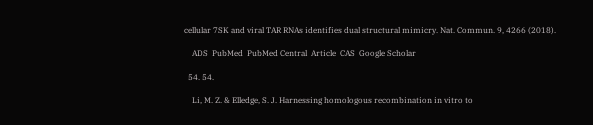cellular 7SK and viral TAR RNAs identifies dual structural mimicry. Nat. Commun. 9, 4266 (2018).

    ADS  PubMed  PubMed Central  Article  CAS  Google Scholar

  54. 54.

    Li, M. Z. & Elledge, S. J. Harnessing homologous recombination in vitro to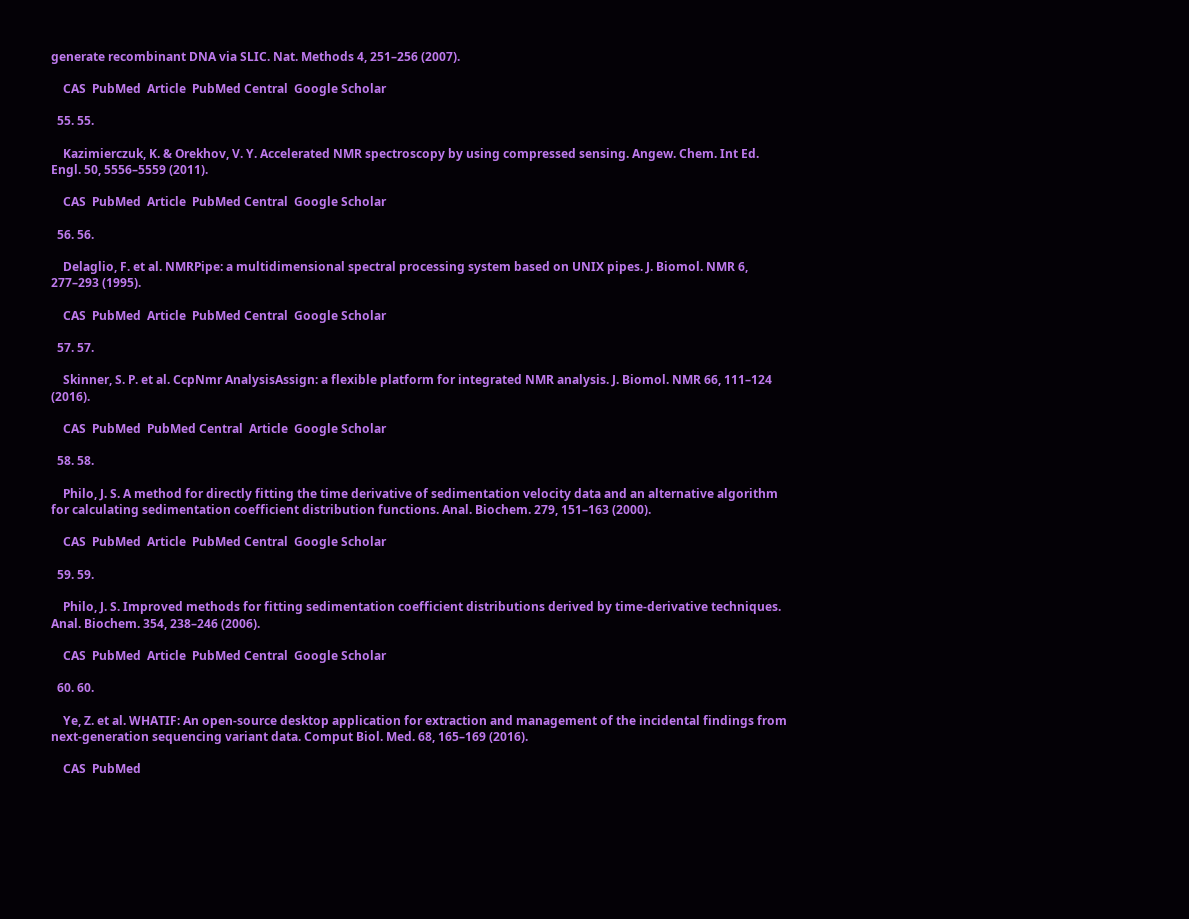generate recombinant DNA via SLIC. Nat. Methods 4, 251–256 (2007).

    CAS  PubMed  Article  PubMed Central  Google Scholar

  55. 55.

    Kazimierczuk, K. & Orekhov, V. Y. Accelerated NMR spectroscopy by using compressed sensing. Angew. Chem. Int Ed. Engl. 50, 5556–5559 (2011).

    CAS  PubMed  Article  PubMed Central  Google Scholar

  56. 56.

    Delaglio, F. et al. NMRPipe: a multidimensional spectral processing system based on UNIX pipes. J. Biomol. NMR 6, 277–293 (1995).

    CAS  PubMed  Article  PubMed Central  Google Scholar

  57. 57.

    Skinner, S. P. et al. CcpNmr AnalysisAssign: a flexible platform for integrated NMR analysis. J. Biomol. NMR 66, 111–124 (2016).

    CAS  PubMed  PubMed Central  Article  Google Scholar

  58. 58.

    Philo, J. S. A method for directly fitting the time derivative of sedimentation velocity data and an alternative algorithm for calculating sedimentation coefficient distribution functions. Anal. Biochem. 279, 151–163 (2000).

    CAS  PubMed  Article  PubMed Central  Google Scholar

  59. 59.

    Philo, J. S. Improved methods for fitting sedimentation coefficient distributions derived by time-derivative techniques. Anal. Biochem. 354, 238–246 (2006).

    CAS  PubMed  Article  PubMed Central  Google Scholar

  60. 60.

    Ye, Z. et al. WHATIF: An open-source desktop application for extraction and management of the incidental findings from next-generation sequencing variant data. Comput Biol. Med. 68, 165–169 (2016).

    CAS  PubMed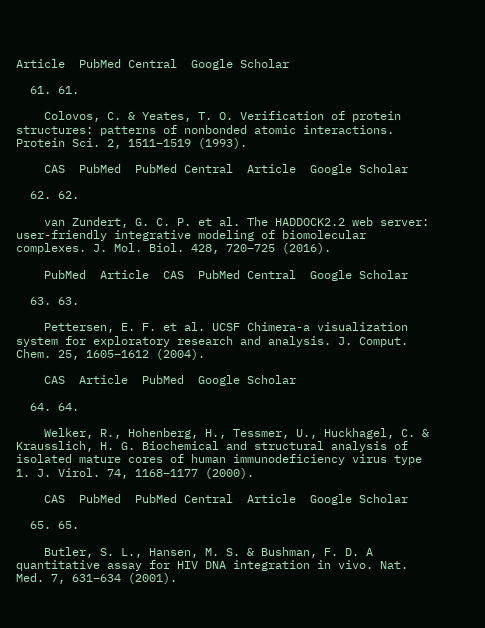Article  PubMed Central  Google Scholar

  61. 61.

    Colovos, C. & Yeates, T. O. Verification of protein structures: patterns of nonbonded atomic interactions. Protein Sci. 2, 1511–1519 (1993).

    CAS  PubMed  PubMed Central  Article  Google Scholar

  62. 62.

    van Zundert, G. C. P. et al. The HADDOCK2.2 web server: user-friendly integrative modeling of biomolecular complexes. J. Mol. Biol. 428, 720–725 (2016).

    PubMed  Article  CAS  PubMed Central  Google Scholar

  63. 63.

    Pettersen, E. F. et al. UCSF Chimera-a visualization system for exploratory research and analysis. J. Comput. Chem. 25, 1605–1612 (2004).

    CAS  Article  PubMed  Google Scholar

  64. 64.

    Welker, R., Hohenberg, H., Tessmer, U., Huckhagel, C. & Krausslich, H. G. Biochemical and structural analysis of isolated mature cores of human immunodeficiency virus type 1. J. Virol. 74, 1168–1177 (2000).

    CAS  PubMed  PubMed Central  Article  Google Scholar

  65. 65.

    Butler, S. L., Hansen, M. S. & Bushman, F. D. A quantitative assay for HIV DNA integration in vivo. Nat. Med. 7, 631–634 (2001).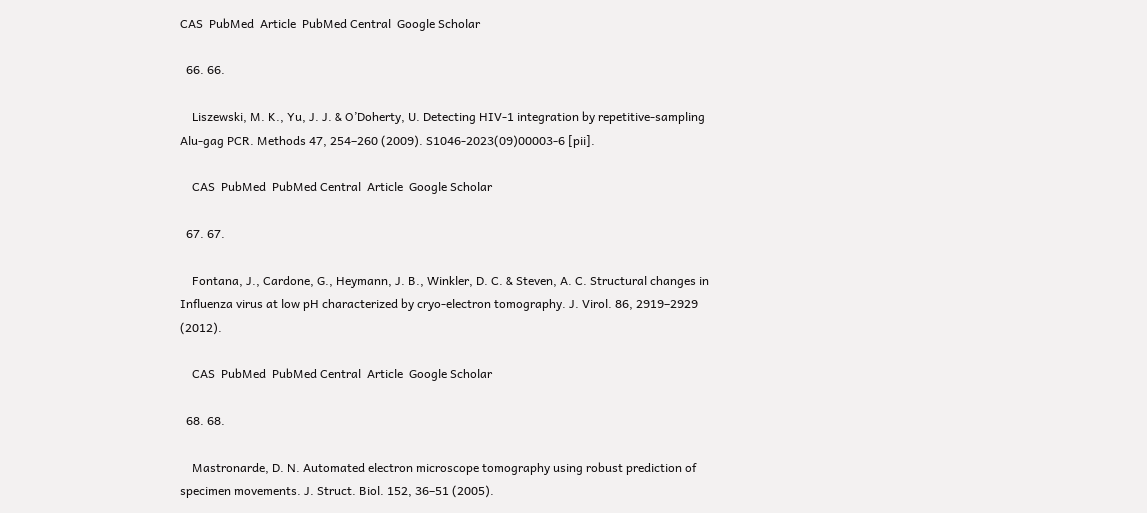CAS  PubMed  Article  PubMed Central  Google Scholar

  66. 66.

    Liszewski, M. K., Yu, J. J. & O’Doherty, U. Detecting HIV-1 integration by repetitive-sampling Alu-gag PCR. Methods 47, 254–260 (2009). S1046-2023(09)00003-6 [pii].

    CAS  PubMed  PubMed Central  Article  Google Scholar

  67. 67.

    Fontana, J., Cardone, G., Heymann, J. B., Winkler, D. C. & Steven, A. C. Structural changes in Influenza virus at low pH characterized by cryo-electron tomography. J. Virol. 86, 2919–2929 (2012).

    CAS  PubMed  PubMed Central  Article  Google Scholar

  68. 68.

    Mastronarde, D. N. Automated electron microscope tomography using robust prediction of specimen movements. J. Struct. Biol. 152, 36–51 (2005).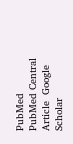PubMed  PubMed Central  Article  Google Scholar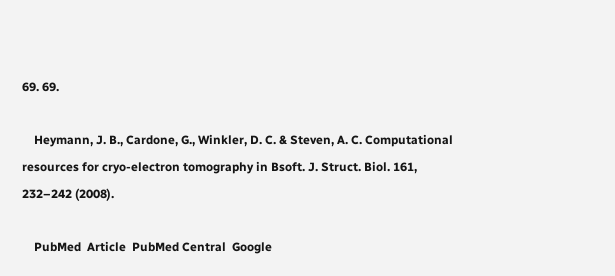69. 69.

    Heymann, J. B., Cardone, G., Winkler, D. C. & Steven, A. C. Computational resources for cryo-electron tomography in Bsoft. J. Struct. Biol. 161, 232–242 (2008).

    PubMed  Article  PubMed Central  Google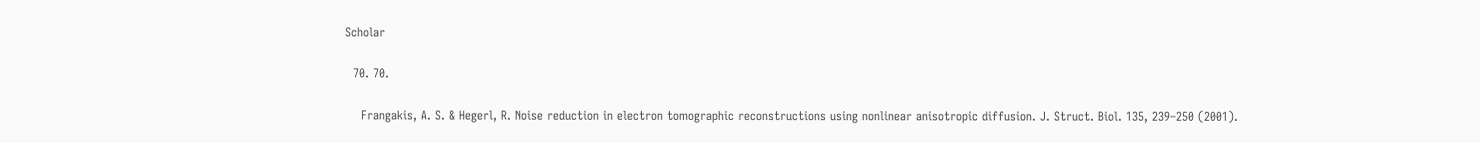Scholar

  70. 70.

    Frangakis, A. S. & Hegerl, R. Noise reduction in electron tomographic reconstructions using nonlinear anisotropic diffusion. J. Struct. Biol. 135, 239–250 (2001).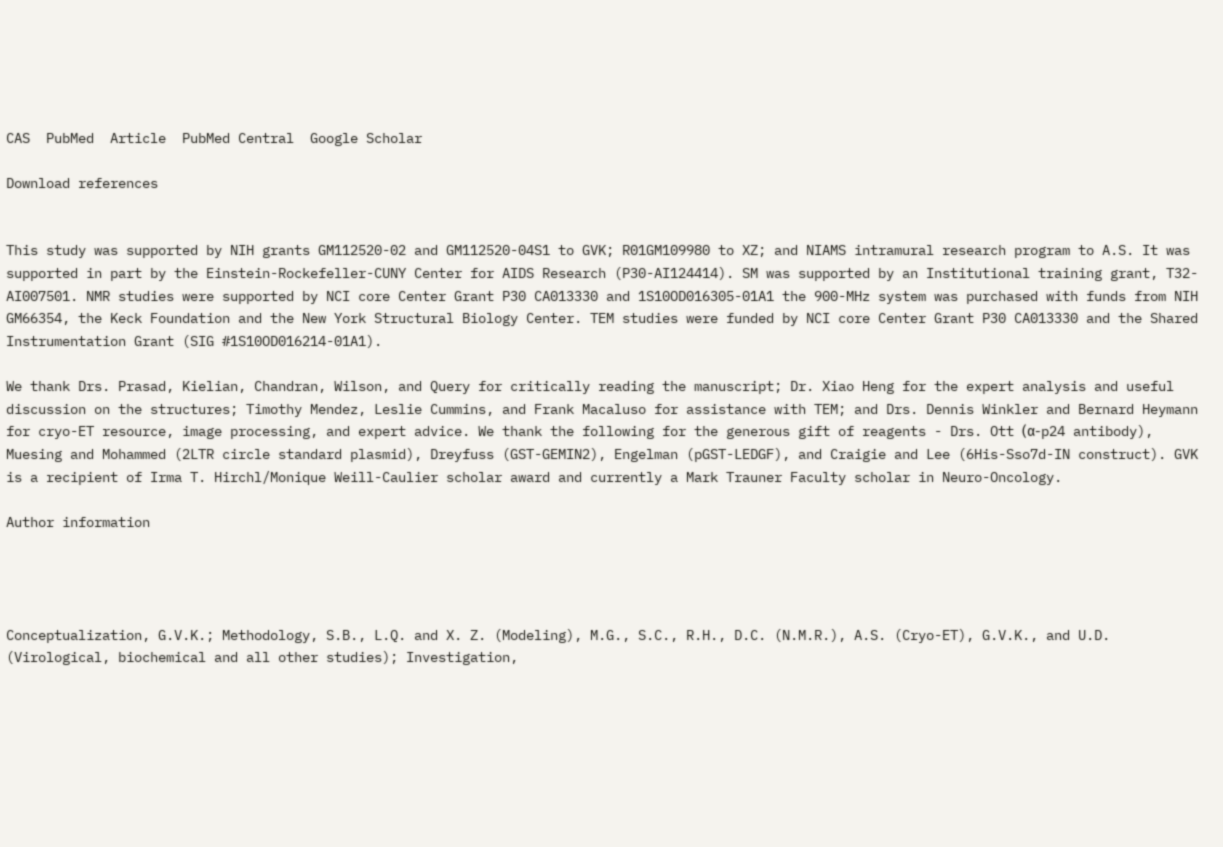CAS  PubMed  Article  PubMed Central  Google Scholar

Download references


This study was supported by NIH grants GM112520-02 and GM112520-04S1 to GVK; R01GM109980 to XZ; and NIAMS intramural research program to A.S. It was supported in part by the Einstein-Rockefeller-CUNY Center for AIDS Research (P30-AI124414). SM was supported by an Institutional training grant, T32-AI007501. NMR studies were supported by NCI core Center Grant P30 CA013330 and 1S10OD016305-01A1 the 900-MHz system was purchased with funds from NIH GM66354, the Keck Foundation and the New York Structural Biology Center. TEM studies were funded by NCI core Center Grant P30 CA013330 and the Shared Instrumentation Grant (SIG #1S10OD016214-01A1).

We thank Drs. Prasad, Kielian, Chandran, Wilson, and Query for critically reading the manuscript; Dr. Xiao Heng for the expert analysis and useful discussion on the structures; Timothy Mendez, Leslie Cummins, and Frank Macaluso for assistance with TEM; and Drs. Dennis Winkler and Bernard Heymann for cryo-ET resource, image processing, and expert advice. We thank the following for the generous gift of reagents - Drs. Ott (α-p24 antibody), Muesing and Mohammed (2LTR circle standard plasmid), Dreyfuss (GST-GEMIN2), Engelman (pGST-LEDGF), and Craigie and Lee (6His-Sso7d-IN construct). GVK is a recipient of Irma T. Hirchl/Monique Weill-Caulier scholar award and currently a Mark Trauner Faculty scholar in Neuro-Oncology.

Author information




Conceptualization, G.V.K.; Methodology, S.B., L.Q. and X. Z. (Modeling), M.G., S.C., R.H., D.C. (N.M.R.), A.S. (Cryo-ET), G.V.K., and U.D. (Virological, biochemical and all other studies); Investigation,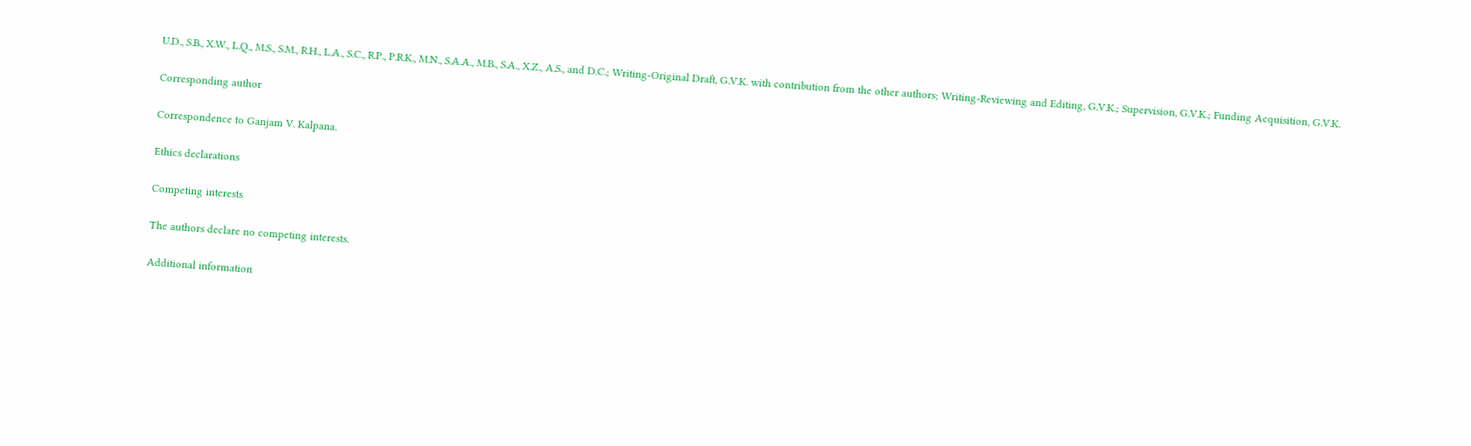U.D., S.B., X.W., L.Q., M.S., S.M., R.H., L.A., S.C., R.P., P.R.K., M.N., S.A.A., M.B., S.A., X.Z., A.S., and D.C.; Writing-Original Draft, G.V.K. with contribution from the other authors; Writing-Reviewing and Editing, G.V.K.; Supervision, G.V.K.; Funding Acquisition, G.V.K.

Corresponding author

Correspondence to Ganjam V. Kalpana.

Ethics declarations

Competing interests

The authors declare no competing interests.

Additional information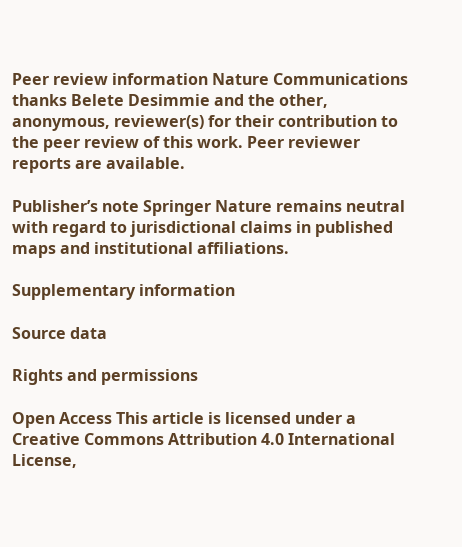Peer review information Nature Communications thanks Belete Desimmie and the other, anonymous, reviewer(s) for their contribution to the peer review of this work. Peer reviewer reports are available.

Publisher’s note Springer Nature remains neutral with regard to jurisdictional claims in published maps and institutional affiliations.

Supplementary information

Source data

Rights and permissions

Open Access This article is licensed under a Creative Commons Attribution 4.0 International License,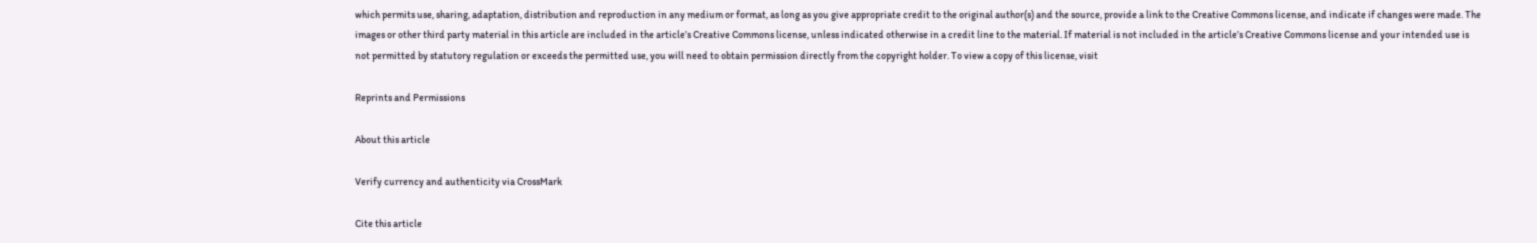which permits use, sharing, adaptation, distribution and reproduction in any medium or format, as long as you give appropriate credit to the original author(s) and the source, provide a link to the Creative Commons license, and indicate if changes were made. The images or other third party material in this article are included in the article’s Creative Commons license, unless indicated otherwise in a credit line to the material. If material is not included in the article’s Creative Commons license and your intended use is not permitted by statutory regulation or exceeds the permitted use, you will need to obtain permission directly from the copyright holder. To view a copy of this license, visit

Reprints and Permissions

About this article

Verify currency and authenticity via CrossMark

Cite this article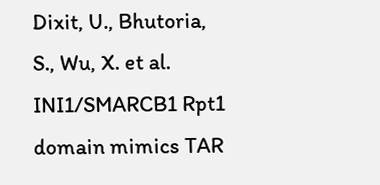Dixit, U., Bhutoria, S., Wu, X. et al. INI1/SMARCB1 Rpt1 domain mimics TAR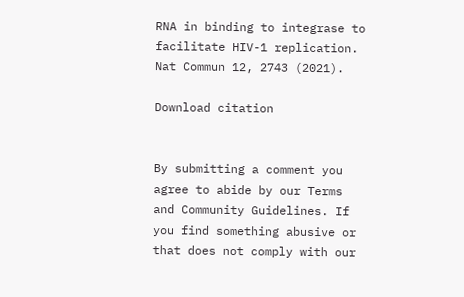RNA in binding to integrase to facilitate HIV-1 replication. Nat Commun 12, 2743 (2021).

Download citation


By submitting a comment you agree to abide by our Terms and Community Guidelines. If you find something abusive or that does not comply with our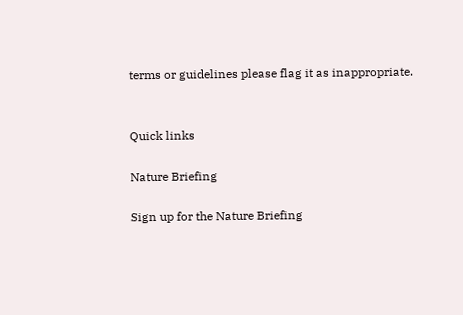terms or guidelines please flag it as inappropriate.


Quick links

Nature Briefing

Sign up for the Nature Briefing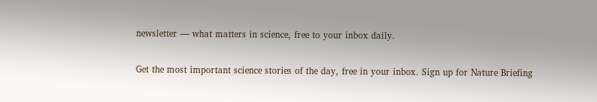newsletter — what matters in science, free to your inbox daily.

Get the most important science stories of the day, free in your inbox. Sign up for Nature Briefing